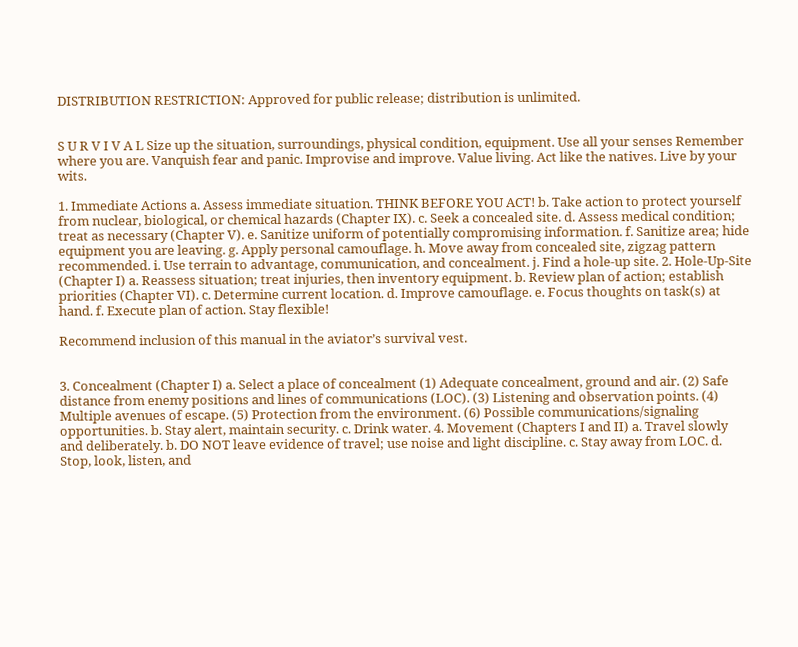DISTRIBUTION RESTRICTION: Approved for public release; distribution is unlimited.


S U R V I V A L Size up the situation, surroundings, physical condition, equipment. Use all your senses Remember where you are. Vanquish fear and panic. Improvise and improve. Value living. Act like the natives. Live by your wits.

1. Immediate Actions a. Assess immediate situation. THINK BEFORE YOU ACT! b. Take action to protect yourself from nuclear, biological, or chemical hazards (Chapter IX). c. Seek a concealed site. d. Assess medical condition; treat as necessary (Chapter V). e. Sanitize uniform of potentially compromising information. f. Sanitize area; hide equipment you are leaving. g. Apply personal camouflage. h. Move away from concealed site, zigzag pattern recommended. i. Use terrain to advantage, communication, and concealment. j. Find a hole-up site. 2. Hole-Up-Site (Chapter I) a. Reassess situation; treat injuries, then inventory equipment. b. Review plan of action; establish priorities (Chapter VI). c. Determine current location. d. Improve camouflage. e. Focus thoughts on task(s) at hand. f. Execute plan of action. Stay flexible!

Recommend inclusion of this manual in the aviator’s survival vest.


3. Concealment (Chapter I) a. Select a place of concealment (1) Adequate concealment, ground and air. (2) Safe distance from enemy positions and lines of communications (LOC). (3) Listening and observation points. (4) Multiple avenues of escape. (5) Protection from the environment. (6) Possible communications/signaling opportunities. b. Stay alert, maintain security. c. Drink water. 4. Movement (Chapters I and II) a. Travel slowly and deliberately. b. DO NOT leave evidence of travel; use noise and light discipline. c. Stay away from LOC. d. Stop, look, listen, and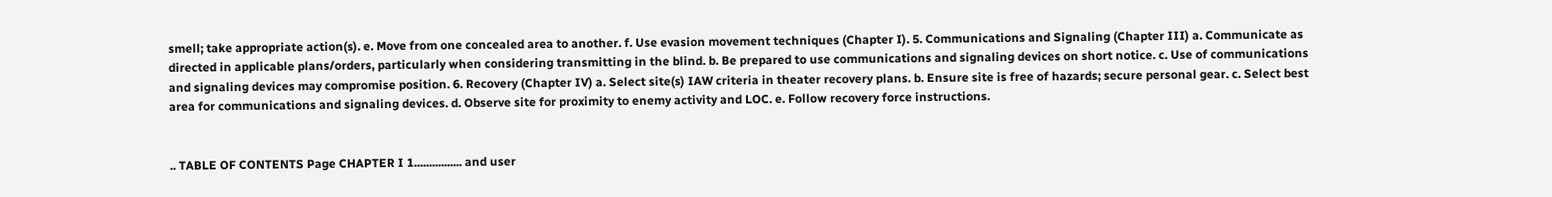smell; take appropriate action(s). e. Move from one concealed area to another. f. Use evasion movement techniques (Chapter I). 5. Communications and Signaling (Chapter III) a. Communicate as directed in applicable plans/orders, particularly when considering transmitting in the blind. b. Be prepared to use communications and signaling devices on short notice. c. Use of communications and signaling devices may compromise position. 6. Recovery (Chapter IV) a. Select site(s) IAW criteria in theater recovery plans. b. Ensure site is free of hazards; secure personal gear. c. Select best area for communications and signaling devices. d. Observe site for proximity to enemy activity and LOC. e. Follow recovery force instructions.


.. TABLE OF CONTENTS Page CHAPTER I 1................ and user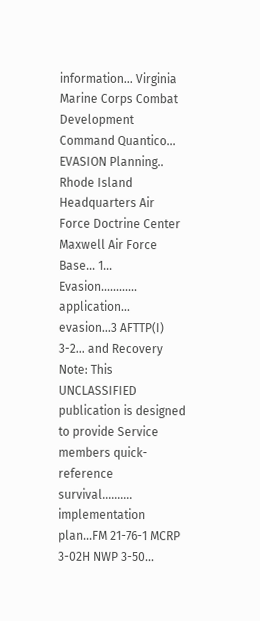information... Virginia Marine Corps Combat Development Command Quantico... EVASION Planning.. Rhode Island Headquarters Air Force Doctrine Center Maxwell Air Force Base... 1... Evasion............ application... evasion...3 AFTTP(I) 3-2... and Recovery Note: This UNCLASSIFIED publication is designed to provide Service members quick-reference survival.......... implementation plan...FM 21-76-1 MCRP 3-02H NWP 3-50...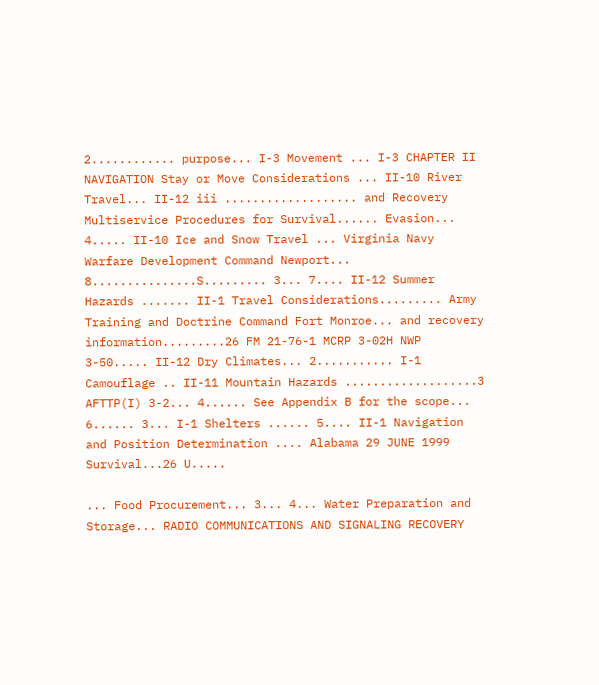2............ purpose... I-3 Movement ... I-3 CHAPTER II NAVIGATION Stay or Move Considerations ... II-10 River Travel... II-12 iii ................... and Recovery Multiservice Procedures for Survival...... Evasion... 4..... II-10 Ice and Snow Travel ... Virginia Navy Warfare Development Command Newport... 8...............S......... 3... 7.... II-12 Summer Hazards ....... II-1 Travel Considerations......... Army Training and Doctrine Command Fort Monroe... and recovery information.........26 FM 21-76-1 MCRP 3-02H NWP 3-50..... II-12 Dry Climates... 2........... I-1 Camouflage .. II-11 Mountain Hazards ...................3 AFTTP(I) 3-2... 4...... See Appendix B for the scope... 6...... 3... I-1 Shelters ...... 5.... II-1 Navigation and Position Determination .... Alabama 29 JUNE 1999 Survival...26 U.....

... Food Procurement... 3... 4... Water Preparation and Storage... RADIO COMMUNICATIONS AND SIGNALING RECOVERY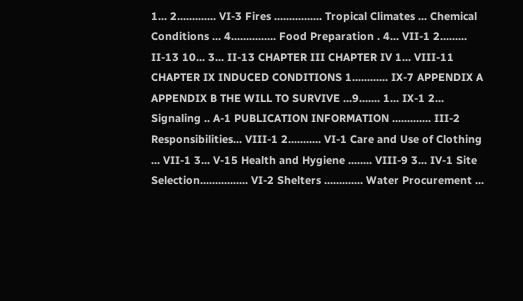1... 2............. VI-3 Fires ................ Tropical Climates ... Chemical Conditions ... 4............... Food Preparation . 4... VII-1 2......... II-13 10... 3... II-13 CHAPTER III CHAPTER IV 1... VIII-11 CHAPTER IX INDUCED CONDITIONS 1............ IX-7 APPENDIX A APPENDIX B THE WILL TO SURVIVE ...9....... 1... IX-1 2... Signaling .. A-1 PUBLICATION INFORMATION ............. III-2 Responsibilities... VIII-1 2........... VI-1 Care and Use of Clothing ... VII-1 3... V-15 Health and Hygiene ........ VIII-9 3... IV-1 Site Selection................ VI-2 Shelters ............. Water Procurement ...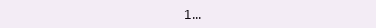1...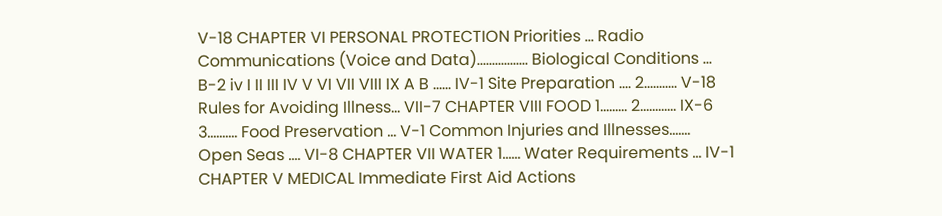V-18 CHAPTER VI PERSONAL PROTECTION Priorities ... Radio Communications (Voice and Data)................. Biological Conditions ... B-2 iv I II III IV V VI VII VIII IX A B ...... IV-1 Site Preparation .... 2........... V-18 Rules for Avoiding Illness... VII-7 CHAPTER VIII FOOD 1......... 2............ IX-6 3.......... Food Preservation ... V-1 Common Injuries and Illnesses....... Open Seas .... VI-8 CHAPTER VII WATER 1...... Water Requirements ... IV-1 CHAPTER V MEDICAL Immediate First Aid Actions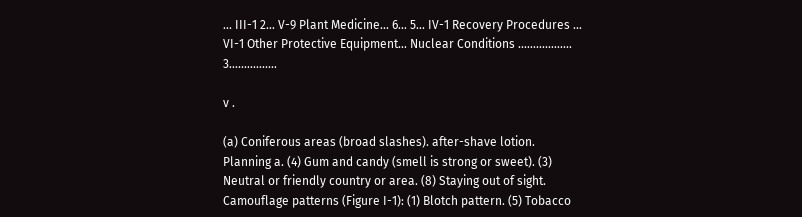... III-1 2... V-9 Plant Medicine... 6... 5... IV-1 Recovery Procedures ... VI-1 Other Protective Equipment... Nuclear Conditions .................. 3................

v .

(a) Coniferous areas (broad slashes). after-shave lotion. Planning a. (4) Gum and candy (smell is strong or sweet). (3) Neutral or friendly country or area. (8) Staying out of sight. Camouflage patterns (Figure I-1): (1) Blotch pattern. (5) Tobacco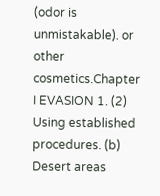(odor is unmistakable). or other cosmetics.Chapter I EVASION 1. (2) Using established procedures. (b) Desert areas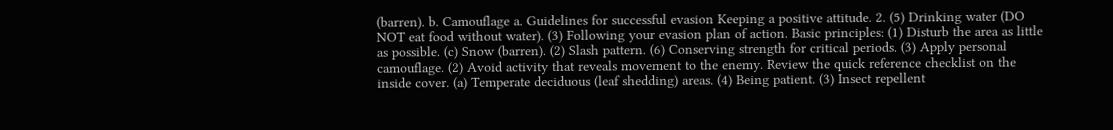(barren). b. Camouflage a. Guidelines for successful evasion Keeping a positive attitude. 2. (5) Drinking water (DO NOT eat food without water). (3) Following your evasion plan of action. Basic principles: (1) Disturb the area as little as possible. (c) Snow (barren). (2) Slash pattern. (6) Conserving strength for critical periods. (3) Apply personal camouflage. (2) Avoid activity that reveals movement to the enemy. Review the quick reference checklist on the inside cover. (a) Temperate deciduous (leaf shedding) areas. (4) Being patient. (3) Insect repellent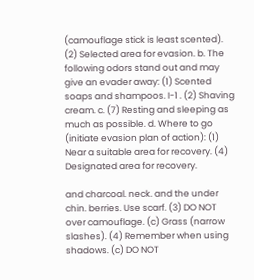(camouflage stick is least scented). (2) Selected area for evasion. b. The following odors stand out and may give an evader away: (1) Scented soaps and shampoos. I-1 . (2) Shaving cream. c. (7) Resting and sleeping as much as possible. d. Where to go (initiate evasion plan of action): (1) Near a suitable area for recovery. (4) Designated area for recovery.

and charcoal. neck. and the under chin. berries. Use scarf. (3) DO NOT over camouflage. (c) Grass (narrow slashes). (4) Remember when using shadows. (c) DO NOT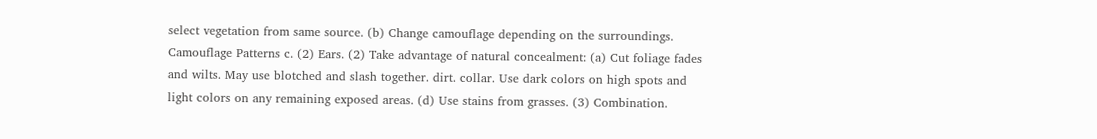select vegetation from same source. (b) Change camouflage depending on the surroundings. Camouflage Patterns c. (2) Ears. (2) Take advantage of natural concealment: (a) Cut foliage fades and wilts. May use blotched and slash together. dirt. collar. Use dark colors on high spots and light colors on any remaining exposed areas. (d) Use stains from grasses. (3) Combination.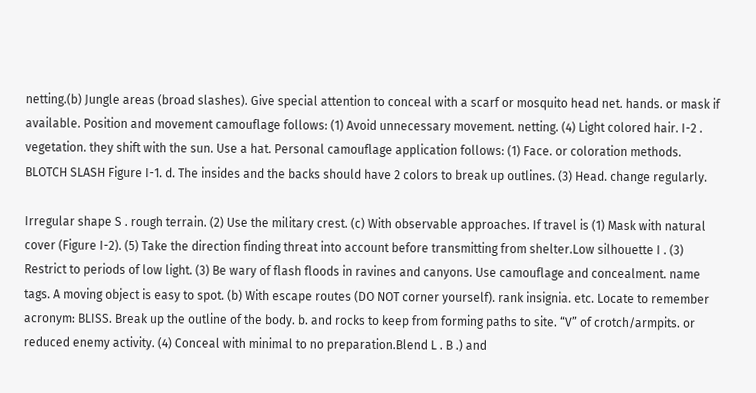netting.(b) Jungle areas (broad slashes). Give special attention to conceal with a scarf or mosquito head net. hands. or mask if available. Position and movement camouflage follows: (1) Avoid unnecessary movement. netting. (4) Light colored hair. I-2 . vegetation. they shift with the sun. Use a hat. Personal camouflage application follows: (1) Face. or coloration methods. BLOTCH SLASH Figure I-1. d. The insides and the backs should have 2 colors to break up outlines. (3) Head. change regularly.

Irregular shape S . rough terrain. (2) Use the military crest. (c) With observable approaches. If travel is (1) Mask with natural cover (Figure I-2). (5) Take the direction finding threat into account before transmitting from shelter.Low silhouette I . (3) Restrict to periods of low light. (3) Be wary of flash floods in ravines and canyons. Use camouflage and concealment. name tags. A moving object is easy to spot. (b) With escape routes (DO NOT corner yourself). rank insignia. etc. Locate to remember acronym: BLISS. Break up the outline of the body. b. and rocks to keep from forming paths to site. “V” of crotch/armpits. or reduced enemy activity. (4) Conceal with minimal to no preparation.Blend L . B .) and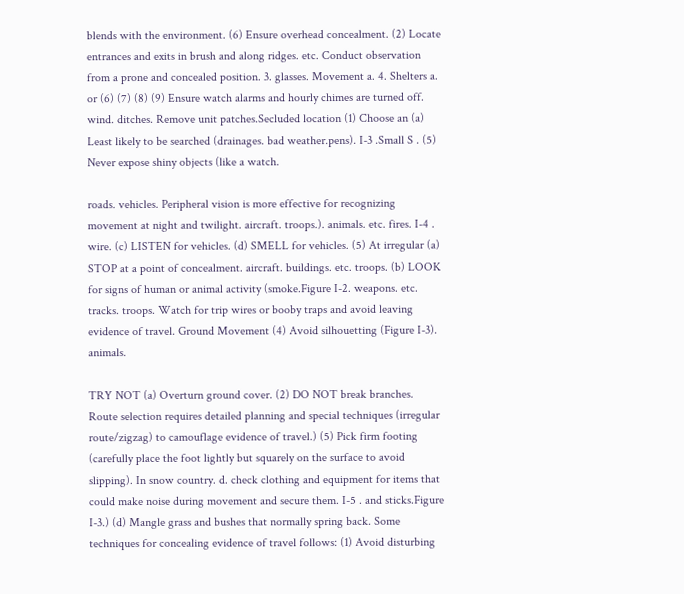blends with the environment. (6) Ensure overhead concealment. (2) Locate entrances and exits in brush and along ridges. etc. Conduct observation from a prone and concealed position. 3. glasses. Movement a. 4. Shelters a. or (6) (7) (8) (9) Ensure watch alarms and hourly chimes are turned off. wind. ditches. Remove unit patches.Secluded location (1) Choose an (a) Least likely to be searched (drainages. bad weather.pens). I-3 .Small S . (5) Never expose shiny objects (like a watch.

roads. vehicles. Peripheral vision is more effective for recognizing movement at night and twilight. aircraft. troops.). animals. etc. fires. I-4 . wire. (c) LISTEN for vehicles. (d) SMELL for vehicles. (5) At irregular (a) STOP at a point of concealment. aircraft. buildings. etc. troops. (b) LOOK for signs of human or animal activity (smoke.Figure I-2. weapons. etc. tracks. troops. Watch for trip wires or booby traps and avoid leaving evidence of travel. Ground Movement (4) Avoid silhouetting (Figure I-3). animals.

TRY NOT (a) Overturn ground cover. (2) DO NOT break branches. Route selection requires detailed planning and special techniques (irregular route/zigzag) to camouflage evidence of travel.) (5) Pick firm footing (carefully place the foot lightly but squarely on the surface to avoid slipping). In snow country. d. check clothing and equipment for items that could make noise during movement and secure them. I-5 . and sticks.Figure I-3.) (d) Mangle grass and bushes that normally spring back. Some techniques for concealing evidence of travel follows: (1) Avoid disturbing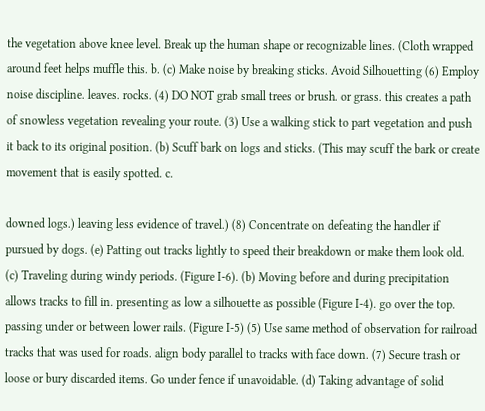the vegetation above knee level. Break up the human shape or recognizable lines. (Cloth wrapped around feet helps muffle this. b. (c) Make noise by breaking sticks. Avoid Silhouetting (6) Employ noise discipline. leaves. rocks. (4) DO NOT grab small trees or brush. or grass. this creates a path of snowless vegetation revealing your route. (3) Use a walking stick to part vegetation and push it back to its original position. (b) Scuff bark on logs and sticks. (This may scuff the bark or create movement that is easily spotted. c.

downed logs.) leaving less evidence of travel.) (8) Concentrate on defeating the handler if pursued by dogs. (e) Patting out tracks lightly to speed their breakdown or make them look old. (c) Traveling during windy periods. (Figure I-6). (b) Moving before and during precipitation allows tracks to fill in. presenting as low a silhouette as possible (Figure I-4). go over the top. passing under or between lower rails. (Figure I-5) (5) Use same method of observation for railroad tracks that was used for roads. align body parallel to tracks with face down. (7) Secure trash or loose or bury discarded items. Go under fence if unavoidable. (d) Taking advantage of solid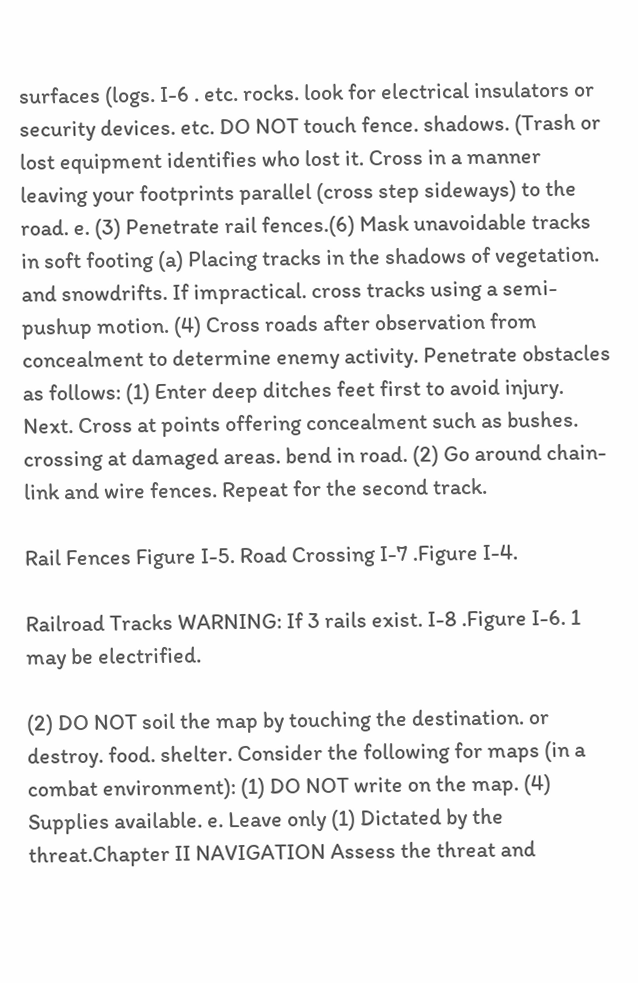surfaces (logs. I-6 . etc. rocks. look for electrical insulators or security devices. etc. DO NOT touch fence. shadows. (Trash or lost equipment identifies who lost it. Cross in a manner leaving your footprints parallel (cross step sideways) to the road. e. (3) Penetrate rail fences.(6) Mask unavoidable tracks in soft footing (a) Placing tracks in the shadows of vegetation. and snowdrifts. If impractical. cross tracks using a semi-pushup motion. (4) Cross roads after observation from concealment to determine enemy activity. Penetrate obstacles as follows: (1) Enter deep ditches feet first to avoid injury. Next. Cross at points offering concealment such as bushes. crossing at damaged areas. bend in road. (2) Go around chain-link and wire fences. Repeat for the second track.

Rail Fences Figure I-5. Road Crossing I-7 .Figure I-4.

Railroad Tracks WARNING: If 3 rails exist. I-8 .Figure I-6. 1 may be electrified.

(2) DO NOT soil the map by touching the destination. or destroy. food. shelter. Consider the following for maps (in a combat environment): (1) DO NOT write on the map. (4) Supplies available. e. Leave only (1) Dictated by the threat.Chapter II NAVIGATION Assess the threat and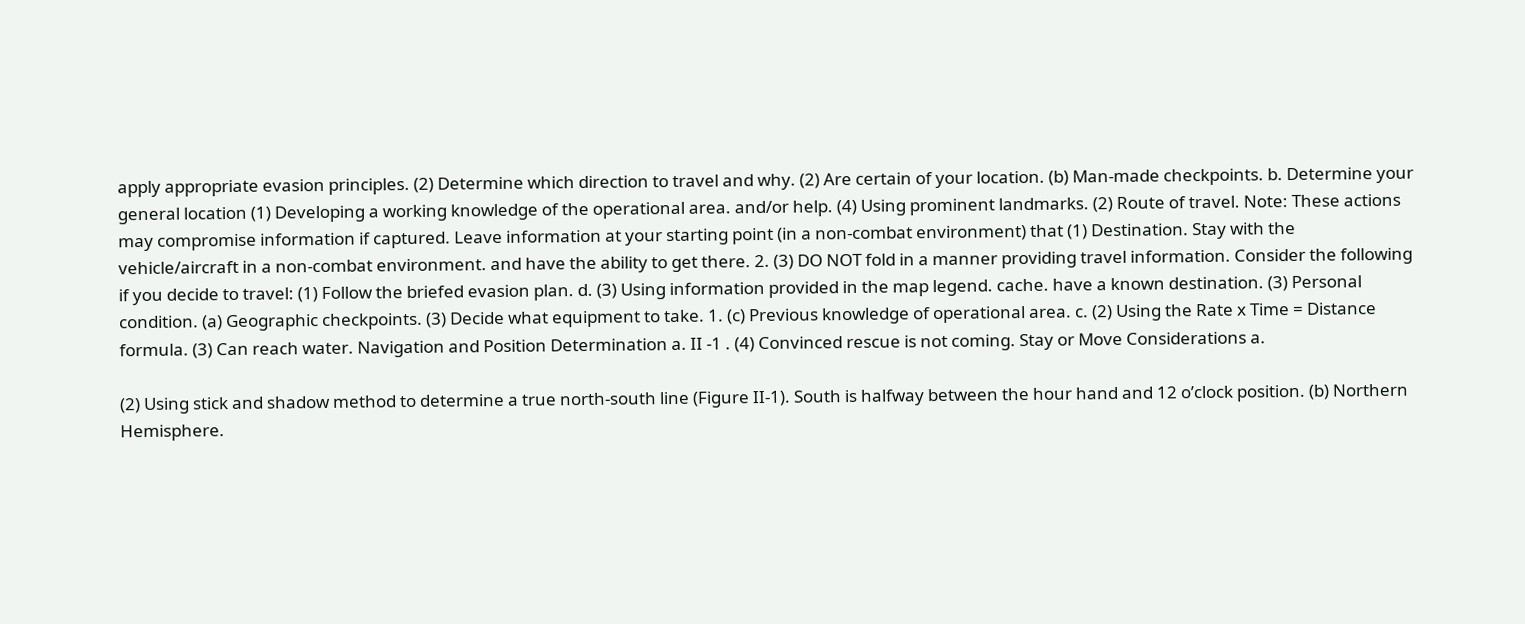apply appropriate evasion principles. (2) Determine which direction to travel and why. (2) Are certain of your location. (b) Man-made checkpoints. b. Determine your general location (1) Developing a working knowledge of the operational area. and/or help. (4) Using prominent landmarks. (2) Route of travel. Note: These actions may compromise information if captured. Leave information at your starting point (in a non-combat environment) that (1) Destination. Stay with the vehicle/aircraft in a non-combat environment. and have the ability to get there. 2. (3) DO NOT fold in a manner providing travel information. Consider the following if you decide to travel: (1) Follow the briefed evasion plan. d. (3) Using information provided in the map legend. cache. have a known destination. (3) Personal condition. (a) Geographic checkpoints. (3) Decide what equipment to take. 1. (c) Previous knowledge of operational area. c. (2) Using the Rate x Time = Distance formula. (3) Can reach water. Navigation and Position Determination a. II -1 . (4) Convinced rescue is not coming. Stay or Move Considerations a.

(2) Using stick and shadow method to determine a true north-south line (Figure II-1). South is halfway between the hour hand and 12 o’clock position. (b) Northern Hemisphere.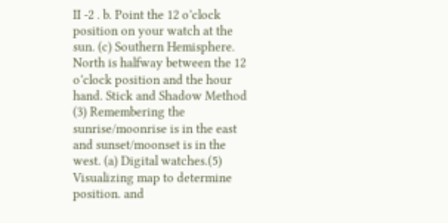II -2 . b. Point the 12 o’clock position on your watch at the sun. (c) Southern Hemisphere. North is halfway between the 12 o’clock position and the hour hand. Stick and Shadow Method (3) Remembering the sunrise/moonrise is in the east and sunset/moonset is in the west. (a) Digital watches.(5) Visualizing map to determine position. and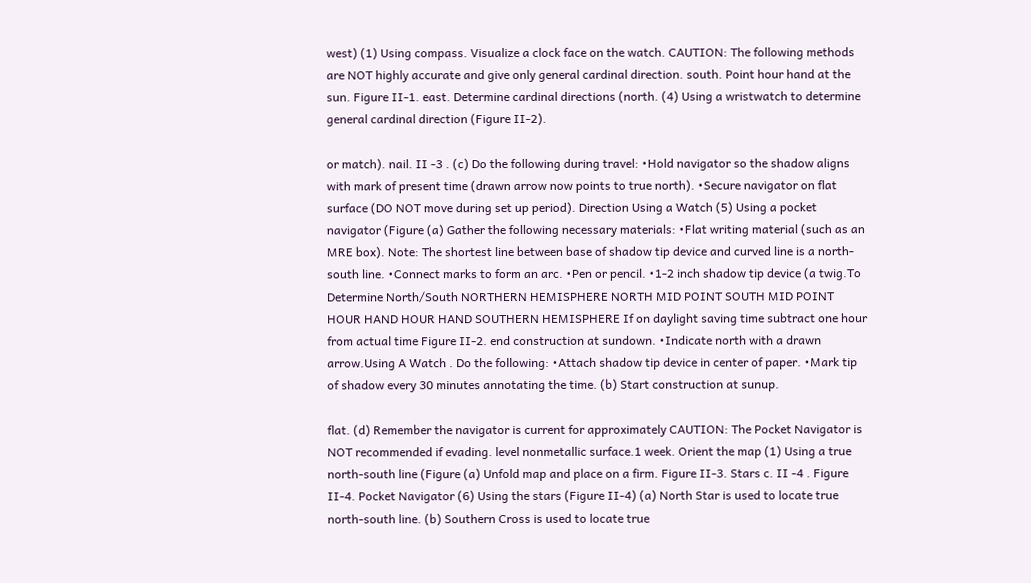west) (1) Using compass. Visualize a clock face on the watch. CAUTION: The following methods are NOT highly accurate and give only general cardinal direction. south. Point hour hand at the sun. Figure II-1. east. Determine cardinal directions (north. (4) Using a wristwatch to determine general cardinal direction (Figure II-2).

or match). nail. II -3 . (c) Do the following during travel: •Hold navigator so the shadow aligns with mark of present time (drawn arrow now points to true north). •Secure navigator on flat surface (DO NOT move during set up period). Direction Using a Watch (5) Using a pocket navigator (Figure (a) Gather the following necessary materials: •Flat writing material (such as an MRE box). Note: The shortest line between base of shadow tip device and curved line is a north-south line. •Connect marks to form an arc. •Pen or pencil. •1-2 inch shadow tip device (a twig.To Determine North/South NORTHERN HEMISPHERE NORTH MID POINT SOUTH MID POINT HOUR HAND HOUR HAND SOUTHERN HEMISPHERE If on daylight saving time subtract one hour from actual time Figure II-2. end construction at sundown. •Indicate north with a drawn arrow.Using A Watch . Do the following: •Attach shadow tip device in center of paper. •Mark tip of shadow every 30 minutes annotating the time. (b) Start construction at sunup.

flat. (d) Remember the navigator is current for approximately CAUTION: The Pocket Navigator is NOT recommended if evading. level nonmetallic surface.1 week. Orient the map (1) Using a true north-south line (Figure (a) Unfold map and place on a firm. Figure II-3. Stars c. II -4 . Figure II-4. Pocket Navigator (6) Using the stars (Figure II-4) (a) North Star is used to locate true north-south line. (b) Southern Cross is used to locate true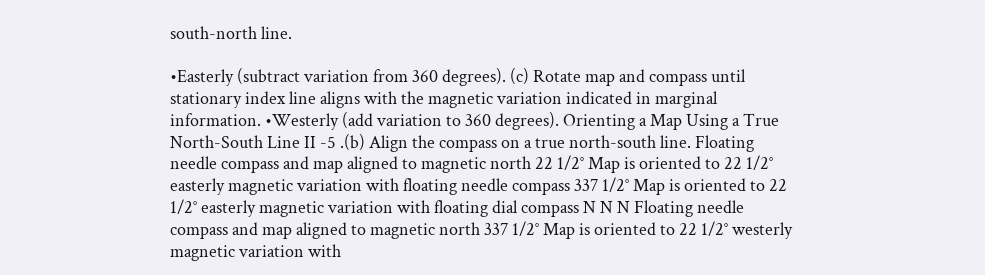south-north line.

•Easterly (subtract variation from 360 degrees). (c) Rotate map and compass until stationary index line aligns with the magnetic variation indicated in marginal information. •Westerly (add variation to 360 degrees). Orienting a Map Using a True North-South Line II -5 .(b) Align the compass on a true north-south line. Floating needle compass and map aligned to magnetic north 22 1/2° Map is oriented to 22 1/2° easterly magnetic variation with floating needle compass 337 1/2° Map is oriented to 22 1/2° easterly magnetic variation with floating dial compass N N N Floating needle compass and map aligned to magnetic north 337 1/2° Map is oriented to 22 1/2° westerly magnetic variation with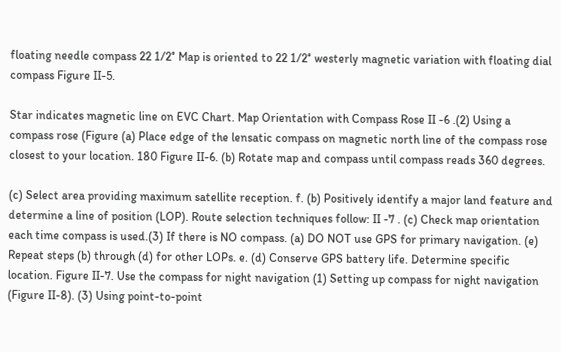floating needle compass 22 1/2° Map is oriented to 22 1/2° westerly magnetic variation with floating dial compass Figure II-5.

Star indicates magnetic line on EVC Chart. Map Orientation with Compass Rose II -6 .(2) Using a compass rose (Figure (a) Place edge of the lensatic compass on magnetic north line of the compass rose closest to your location. 180 Figure II-6. (b) Rotate map and compass until compass reads 360 degrees.

(c) Select area providing maximum satellite reception. f. (b) Positively identify a major land feature and determine a line of position (LOP). Route selection techniques follow: II -7 . (c) Check map orientation each time compass is used.(3) If there is NO compass. (a) DO NOT use GPS for primary navigation. (e) Repeat steps (b) through (d) for other LOPs. e. (d) Conserve GPS battery life. Determine specific location. Figure II-7. Use the compass for night navigation (1) Setting up compass for night navigation (Figure II-8). (3) Using point-to-point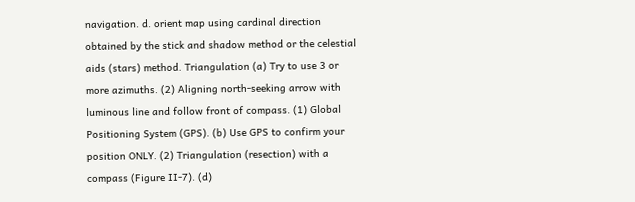navigation. d. orient map using cardinal direction obtained by the stick and shadow method or the celestial aids (stars) method. Triangulation (a) Try to use 3 or more azimuths. (2) Aligning north-seeking arrow with luminous line and follow front of compass. (1) Global Positioning System (GPS). (b) Use GPS to confirm your position ONLY. (2) Triangulation (resection) with a compass (Figure II-7). (d)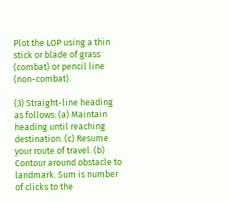Plot the LOP using a thin stick or blade of grass (combat) or pencil line (non-combat).

(3) Straight-line heading as follows: (a) Maintain heading until reaching destination. (c) Resume your route of travel. (b) Contour around obstacle to landmark. Sum is number of clicks to the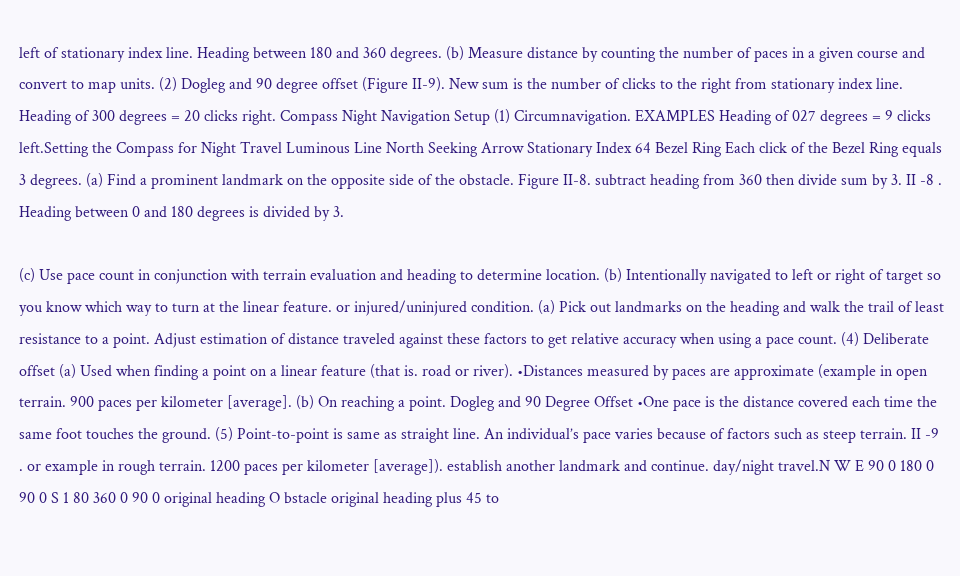left of stationary index line. Heading between 180 and 360 degrees. (b) Measure distance by counting the number of paces in a given course and convert to map units. (2) Dogleg and 90 degree offset (Figure II-9). New sum is the number of clicks to the right from stationary index line. Heading of 300 degrees = 20 clicks right. Compass Night Navigation Setup (1) Circumnavigation. EXAMPLES Heading of 027 degrees = 9 clicks left.Setting the Compass for Night Travel Luminous Line North Seeking Arrow Stationary Index 64 Bezel Ring Each click of the Bezel Ring equals 3 degrees. (a) Find a prominent landmark on the opposite side of the obstacle. Figure II-8. subtract heading from 360 then divide sum by 3. II -8 . Heading between 0 and 180 degrees is divided by 3.

(c) Use pace count in conjunction with terrain evaluation and heading to determine location. (b) Intentionally navigated to left or right of target so you know which way to turn at the linear feature. or injured/uninjured condition. (a) Pick out landmarks on the heading and walk the trail of least resistance to a point. Adjust estimation of distance traveled against these factors to get relative accuracy when using a pace count. (4) Deliberate offset (a) Used when finding a point on a linear feature (that is. road or river). •Distances measured by paces are approximate (example in open terrain. 900 paces per kilometer [average]. (b) On reaching a point. Dogleg and 90 Degree Offset •One pace is the distance covered each time the same foot touches the ground. (5) Point-to-point is same as straight line. An individual’s pace varies because of factors such as steep terrain. II -9 . or example in rough terrain. 1200 paces per kilometer [average]). establish another landmark and continue. day/night travel.N W E 90 0 180 0 90 0 S 1 80 360 0 90 0 original heading O bstacle original heading plus 45 to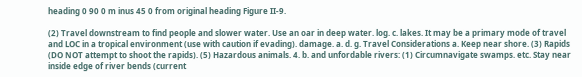heading 0 90 0 m inus 45 0 from original heading Figure II-9.

(2) Travel downstream to find people and slower water. Use an oar in deep water. log. c. lakes. It may be a primary mode of travel and LOC in a tropical environment (use with caution if evading). damage. a. d. g. Travel Considerations a. Keep near shore. (3) Rapids (DO NOT attempt to shoot the rapids). (5) Hazardous animals. 4. b. and unfordable rivers: (1) Circumnavigate swamps. etc. Stay near inside edge of river bends (current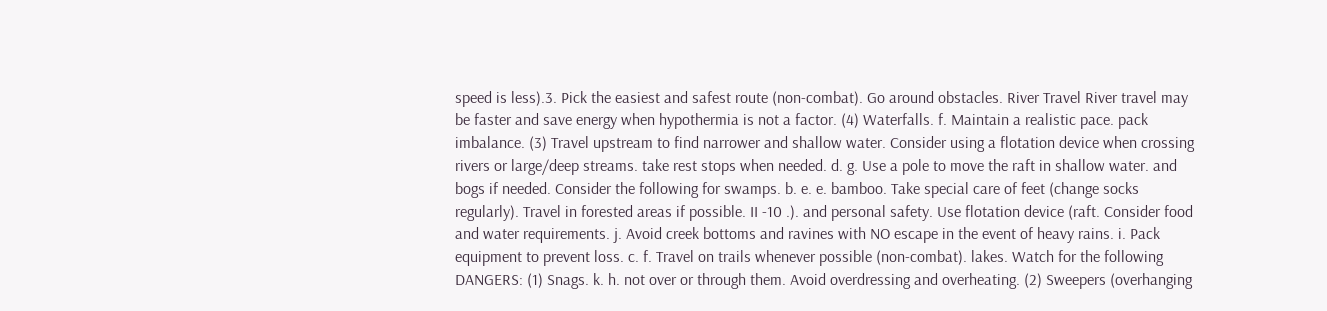speed is less).3. Pick the easiest and safest route (non-combat). Go around obstacles. River Travel River travel may be faster and save energy when hypothermia is not a factor. (4) Waterfalls. f. Maintain a realistic pace. pack imbalance. (3) Travel upstream to find narrower and shallow water. Consider using a flotation device when crossing rivers or large/deep streams. take rest stops when needed. d. g. Use a pole to move the raft in shallow water. and bogs if needed. Consider the following for swamps. b. e. e. bamboo. Take special care of feet (change socks regularly). Travel in forested areas if possible. II -10 .). and personal safety. Use flotation device (raft. Consider food and water requirements. j. Avoid creek bottoms and ravines with NO escape in the event of heavy rains. i. Pack equipment to prevent loss. c. f. Travel on trails whenever possible (non-combat). lakes. Watch for the following DANGERS: (1) Snags. k. h. not over or through them. Avoid overdressing and overheating. (2) Sweepers (overhanging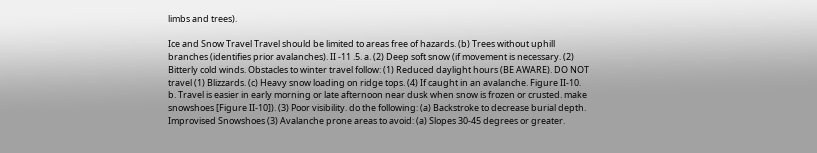limbs and trees).

Ice and Snow Travel Travel should be limited to areas free of hazards. (b) Trees without uphill branches (identifies prior avalanches). II -11 .5. a. (2) Deep soft snow (if movement is necessary. (2) Bitterly cold winds. Obstacles to winter travel follow: (1) Reduced daylight hours (BE AWARE). DO NOT travel (1) Blizzards. (c) Heavy snow loading on ridge tops. (4) If caught in an avalanche. Figure II-10. b. Travel is easier in early morning or late afternoon near dusk when snow is frozen or crusted. make snowshoes [Figure II-10]). (3) Poor visibility. do the following: (a) Backstroke to decrease burial depth. Improvised Snowshoes (3) Avalanche prone areas to avoid: (a) Slopes 30-45 degrees or greater.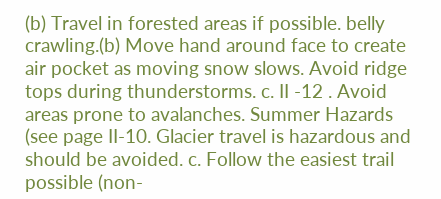(b) Travel in forested areas if possible. belly crawling.(b) Move hand around face to create air pocket as moving snow slows. Avoid ridge tops during thunderstorms. c. II -12 . Avoid areas prone to avalanches. Summer Hazards (see page II-10. Glacier travel is hazardous and should be avoided. c. Follow the easiest trail possible (non-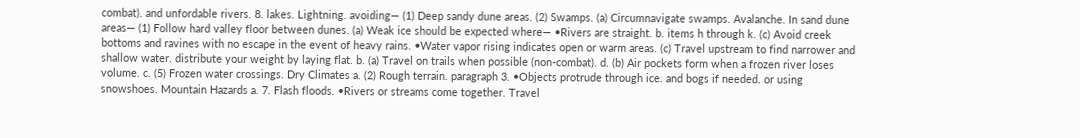combat). and unfordable rivers. 8. lakes. Lightning. avoiding— (1) Deep sandy dune areas. (2) Swamps. (a) Circumnavigate swamps. Avalanche. In sand dune areas— (1) Follow hard valley floor between dunes. (a) Weak ice should be expected where— •Rivers are straight. b. items h through k. (c) Avoid creek bottoms and ravines with no escape in the event of heavy rains. •Water vapor rising indicates open or warm areas. (c) Travel upstream to find narrower and shallow water. distribute your weight by laying flat. b. (a) Travel on trails when possible (non-combat). d. (b) Air pockets form when a frozen river loses volume. c. (5) Frozen water crossings. Dry Climates a. (2) Rough terrain. paragraph 3. •Objects protrude through ice. and bogs if needed. or using snowshoes. Mountain Hazards a. 7. Flash floods. •Rivers or streams come together. Travel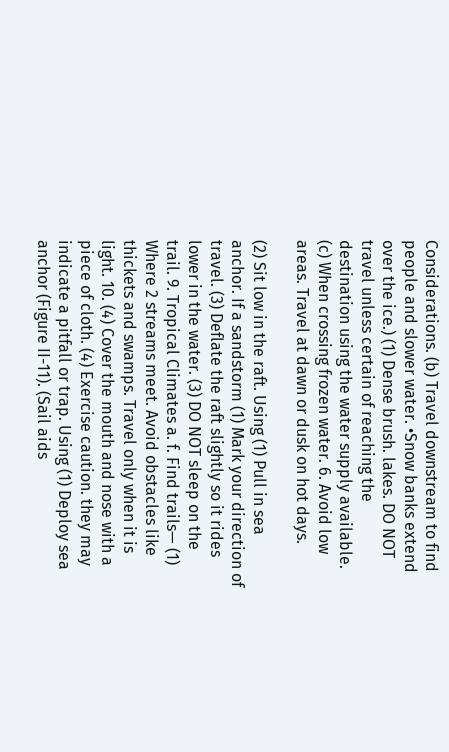Considerations. (b) Travel downstream to find people and slower water. •Snow banks extend over the ice.) (1) Dense brush. lakes. DO NOT travel unless certain of reaching the destination using the water supply available. (c) When crossing frozen water. 6. Avoid low areas. Travel at dawn or dusk on hot days.

(2) Sit low in the raft. Using (1) Pull in sea anchor. If a sandstorm (1) Mark your direction of travel. (3) Deflate the raft slightly so it rides lower in the water. (3) DO NOT sleep on the trail. 9. Tropical Climates a. f. Find trails— (1) Where 2 streams meet. Avoid obstacles like thickets and swamps. Travel only when it is light. 10. (4) Cover the mouth and nose with a piece of cloth. (4) Exercise caution. they may indicate a pitfall or trap. Using (1) Deploy sea anchor (Figure II-11). (Sail aids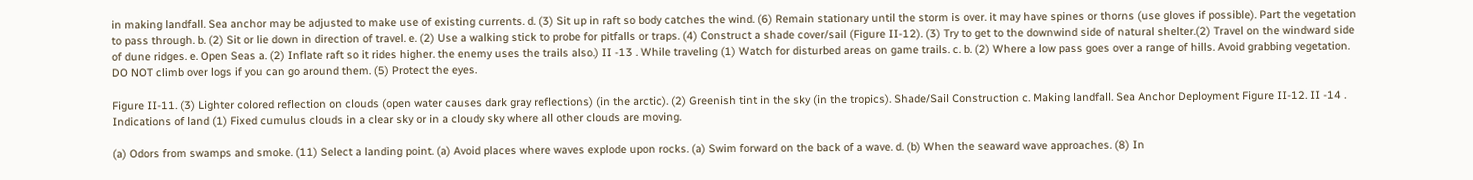in making landfall. Sea anchor may be adjusted to make use of existing currents. d. (3) Sit up in raft so body catches the wind. (6) Remain stationary until the storm is over. it may have spines or thorns (use gloves if possible). Part the vegetation to pass through. b. (2) Sit or lie down in direction of travel. e. (2) Use a walking stick to probe for pitfalls or traps. (4) Construct a shade cover/sail (Figure II-12). (3) Try to get to the downwind side of natural shelter.(2) Travel on the windward side of dune ridges. e. Open Seas a. (2) Inflate raft so it rides higher. the enemy uses the trails also.) II -13 . While traveling (1) Watch for disturbed areas on game trails. c. b. (2) Where a low pass goes over a range of hills. Avoid grabbing vegetation. DO NOT climb over logs if you can go around them. (5) Protect the eyes.

Figure II-11. (3) Lighter colored reflection on clouds (open water causes dark gray reflections) (in the arctic). (2) Greenish tint in the sky (in the tropics). Shade/Sail Construction c. Making landfall. Sea Anchor Deployment Figure II-12. II -14 . Indications of land (1) Fixed cumulus clouds in a clear sky or in a cloudy sky where all other clouds are moving.

(a) Odors from swamps and smoke. (11) Select a landing point. (a) Avoid places where waves explode upon rocks. (a) Swim forward on the back of a wave. d. (b) When the seaward wave approaches. (8) In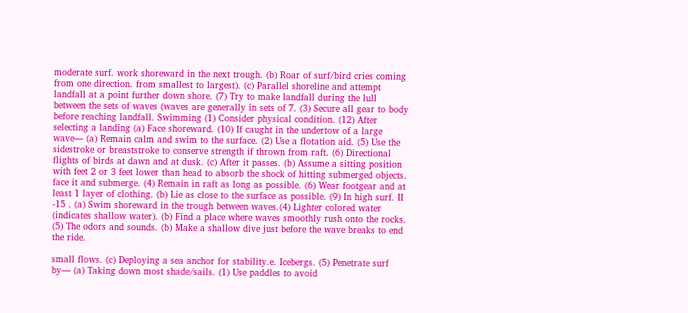moderate surf. work shoreward in the next trough. (b) Roar of surf/bird cries coming from one direction. from smallest to largest). (c) Parallel shoreline and attempt landfall at a point further down shore. (7) Try to make landfall during the lull between the sets of waves (waves are generally in sets of 7. (3) Secure all gear to body before reaching landfall. Swimming (1) Consider physical condition. (12) After selecting a landing (a) Face shoreward. (10) If caught in the undertow of a large wave— (a) Remain calm and swim to the surface. (2) Use a flotation aid. (5) Use the sidestroke or breaststroke to conserve strength if thrown from raft. (6) Directional flights of birds at dawn and at dusk. (c) After it passes. (b) Assume a sitting position with feet 2 or 3 feet lower than head to absorb the shock of hitting submerged objects. face it and submerge. (4) Remain in raft as long as possible. (6) Wear footgear and at least 1 layer of clothing. (b) Lie as close to the surface as possible. (9) In high surf. II -15 . (a) Swim shoreward in the trough between waves.(4) Lighter colored water (indicates shallow water). (b) Find a place where waves smoothly rush onto the rocks. (5) The odors and sounds. (b) Make a shallow dive just before the wave breaks to end the ride.

small flows. (c) Deploying a sea anchor for stability.e. Icebergs. (5) Penetrate surf by— (a) Taking down most shade/sails. (1) Use paddles to avoid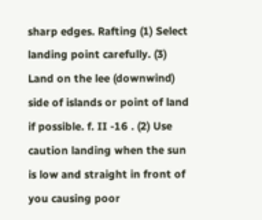sharp edges. Rafting (1) Select landing point carefully. (3) Land on the lee (downwind) side of islands or point of land if possible. f. II -16 . (2) Use caution landing when the sun is low and straight in front of you causing poor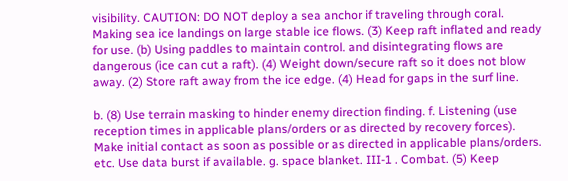visibility. CAUTION: DO NOT deploy a sea anchor if traveling through coral. Making sea ice landings on large stable ice flows. (3) Keep raft inflated and ready for use. (b) Using paddles to maintain control. and disintegrating flows are dangerous (ice can cut a raft). (4) Weight down/secure raft so it does not blow away. (2) Store raft away from the ice edge. (4) Head for gaps in the surf line.

b. (8) Use terrain masking to hinder enemy direction finding. f. Listening (use reception times in applicable plans/orders or as directed by recovery forces). Make initial contact as soon as possible or as directed in applicable plans/orders. etc. Use data burst if available. g. space blanket. III-1 . Combat. (5) Keep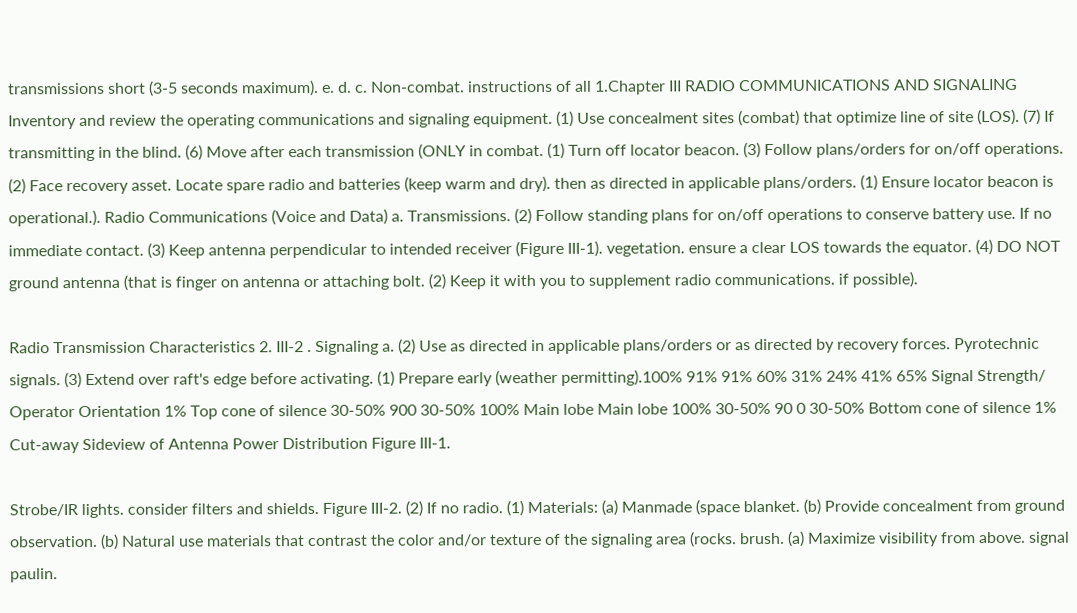transmissions short (3-5 seconds maximum). e. d. c. Non-combat. instructions of all 1.Chapter III RADIO COMMUNICATIONS AND SIGNALING Inventory and review the operating communications and signaling equipment. (1) Use concealment sites (combat) that optimize line of site (LOS). (7) If transmitting in the blind. (6) Move after each transmission (ONLY in combat. (1) Turn off locator beacon. (3) Follow plans/orders for on/off operations. (2) Face recovery asset. Locate spare radio and batteries (keep warm and dry). then as directed in applicable plans/orders. (1) Ensure locator beacon is operational.). Radio Communications (Voice and Data) a. Transmissions. (2) Follow standing plans for on/off operations to conserve battery use. If no immediate contact. (3) Keep antenna perpendicular to intended receiver (Figure III-1). vegetation. ensure a clear LOS towards the equator. (4) DO NOT ground antenna (that is finger on antenna or attaching bolt. (2) Keep it with you to supplement radio communications. if possible).

Radio Transmission Characteristics 2. III-2 . Signaling a. (2) Use as directed in applicable plans/orders or as directed by recovery forces. Pyrotechnic signals. (3) Extend over raft's edge before activating. (1) Prepare early (weather permitting).100% 91% 91% 60% 31% 24% 41% 65% Signal Strength/ Operator Orientation 1% Top cone of silence 30-50% 900 30-50% 100% Main lobe Main lobe 100% 30-50% 90 0 30-50% Bottom cone of silence 1% Cut-away Sideview of Antenna Power Distribution Figure III-1.

Strobe/IR lights. consider filters and shields. Figure III-2. (2) If no radio. (1) Materials: (a) Manmade (space blanket. (b) Provide concealment from ground observation. (b) Natural use materials that contrast the color and/or texture of the signaling area (rocks. brush. (a) Maximize visibility from above. signal paulin.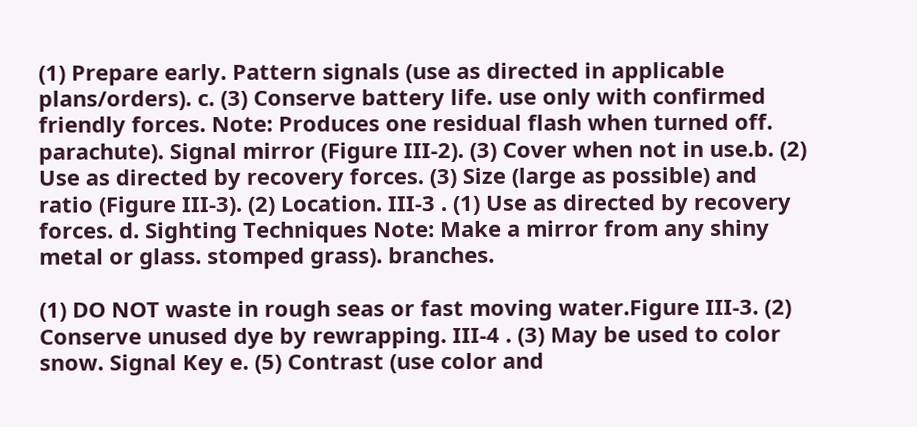(1) Prepare early. Pattern signals (use as directed in applicable plans/orders). c. (3) Conserve battery life. use only with confirmed friendly forces. Note: Produces one residual flash when turned off. parachute). Signal mirror (Figure III-2). (3) Cover when not in use.b. (2) Use as directed by recovery forces. (3) Size (large as possible) and ratio (Figure III-3). (2) Location. III-3 . (1) Use as directed by recovery forces. d. Sighting Techniques Note: Make a mirror from any shiny metal or glass. stomped grass). branches.

(1) DO NOT waste in rough seas or fast moving water.Figure III-3. (2) Conserve unused dye by rewrapping. III-4 . (3) May be used to color snow. Signal Key e. (5) Contrast (use color and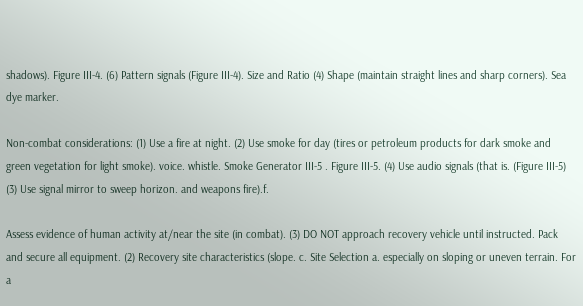shadows). Figure III-4. (6) Pattern signals (Figure III-4). Size and Ratio (4) Shape (maintain straight lines and sharp corners). Sea dye marker.

Non-combat considerations: (1) Use a fire at night. (2) Use smoke for day (tires or petroleum products for dark smoke and green vegetation for light smoke). voice. whistle. Smoke Generator III-5 . Figure III-5. (4) Use audio signals (that is. (Figure III-5) (3) Use signal mirror to sweep horizon. and weapons fire).f.

Assess evidence of human activity at/near the site (in combat). (3) DO NOT approach recovery vehicle until instructed. Pack and secure all equipment. (2) Recovery site characteristics (slope. c. Site Selection a. especially on sloping or uneven terrain. For a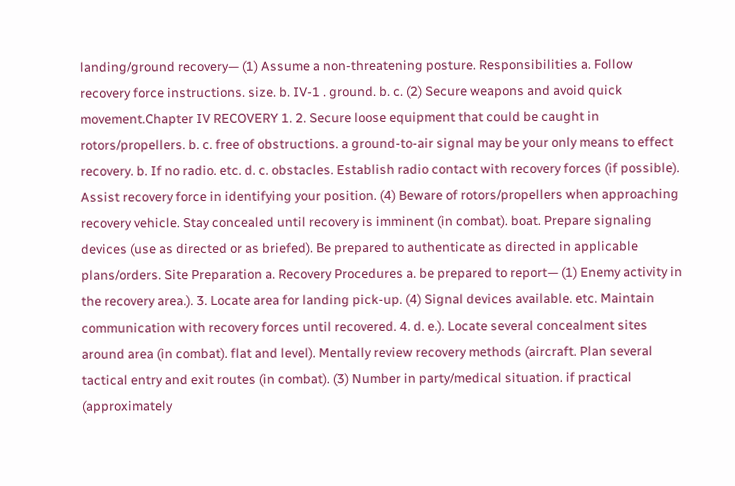landing/ground recovery— (1) Assume a non-threatening posture. Responsibilities a. Follow recovery force instructions. size. b. IV-1 . ground. b. c. (2) Secure weapons and avoid quick movement.Chapter IV RECOVERY 1. 2. Secure loose equipment that could be caught in rotors/propellers. b. c. free of obstructions. a ground-to-air signal may be your only means to effect recovery. b. If no radio. etc. d. c. obstacles. Establish radio contact with recovery forces (if possible). Assist recovery force in identifying your position. (4) Beware of rotors/propellers when approaching recovery vehicle. Stay concealed until recovery is imminent (in combat). boat. Prepare signaling devices (use as directed or as briefed). Be prepared to authenticate as directed in applicable plans/orders. Site Preparation a. Recovery Procedures a. be prepared to report— (1) Enemy activity in the recovery area.). 3. Locate area for landing pick-up. (4) Signal devices available. etc. Maintain communication with recovery forces until recovered. 4. d. e.). Locate several concealment sites around area (in combat). flat and level). Mentally review recovery methods (aircraft. Plan several tactical entry and exit routes (in combat). (3) Number in party/medical situation. if practical (approximately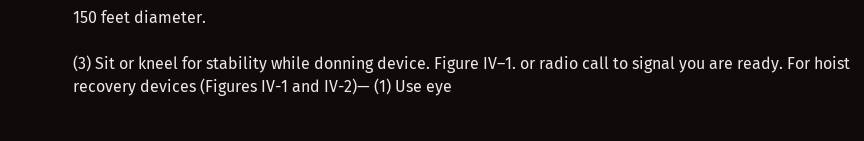150 feet diameter.

(3) Sit or kneel for stability while donning device. Figure IV–1. or radio call to signal you are ready. For hoist recovery devices (Figures IV-1 and IV-2)— (1) Use eye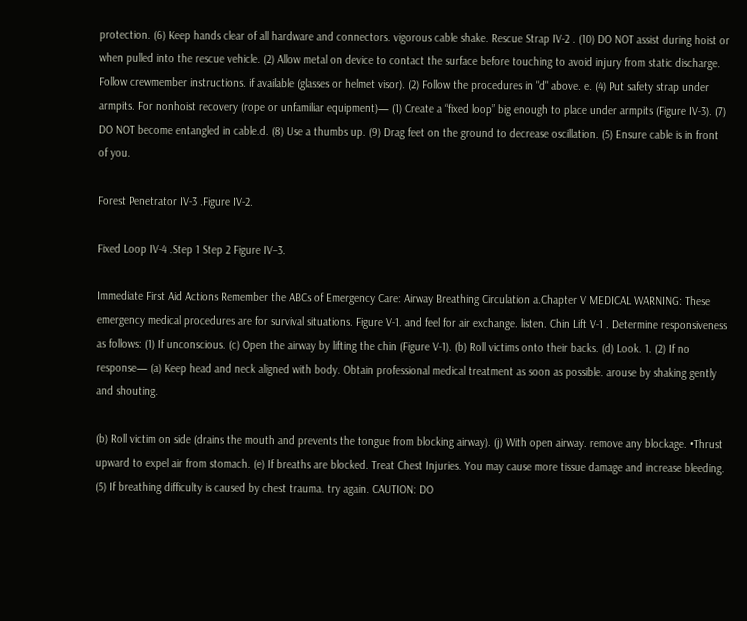protection. (6) Keep hands clear of all hardware and connectors. vigorous cable shake. Rescue Strap IV-2 . (10) DO NOT assist during hoist or when pulled into the rescue vehicle. (2) Allow metal on device to contact the surface before touching to avoid injury from static discharge. Follow crewmember instructions. if available (glasses or helmet visor). (2) Follow the procedures in "d" above. e. (4) Put safety strap under armpits. For nonhoist recovery (rope or unfamiliar equipment)— (1) Create a “fixed loop” big enough to place under armpits (Figure IV-3). (7) DO NOT become entangled in cable.d. (8) Use a thumbs up. (9) Drag feet on the ground to decrease oscillation. (5) Ensure cable is in front of you.

Forest Penetrator IV-3 .Figure IV-2.

Fixed Loop IV-4 .Step 1 Step 2 Figure IV–3.

Immediate First Aid Actions Remember the ABCs of Emergency Care: Airway Breathing Circulation a.Chapter V MEDICAL WARNING: These emergency medical procedures are for survival situations. Figure V-1. and feel for air exchange. listen. Chin Lift V-1 . Determine responsiveness as follows: (1) If unconscious. (c) Open the airway by lifting the chin (Figure V-1). (b) Roll victims onto their backs. (d) Look. 1. (2) If no response— (a) Keep head and neck aligned with body. Obtain professional medical treatment as soon as possible. arouse by shaking gently and shouting.

(b) Roll victim on side (drains the mouth and prevents the tongue from blocking airway). (j) With open airway. remove any blockage. •Thrust upward to expel air from stomach. (e) If breaths are blocked. Treat Chest Injuries. You may cause more tissue damage and increase bleeding. (5) If breathing difficulty is caused by chest trauma. try again. CAUTION: DO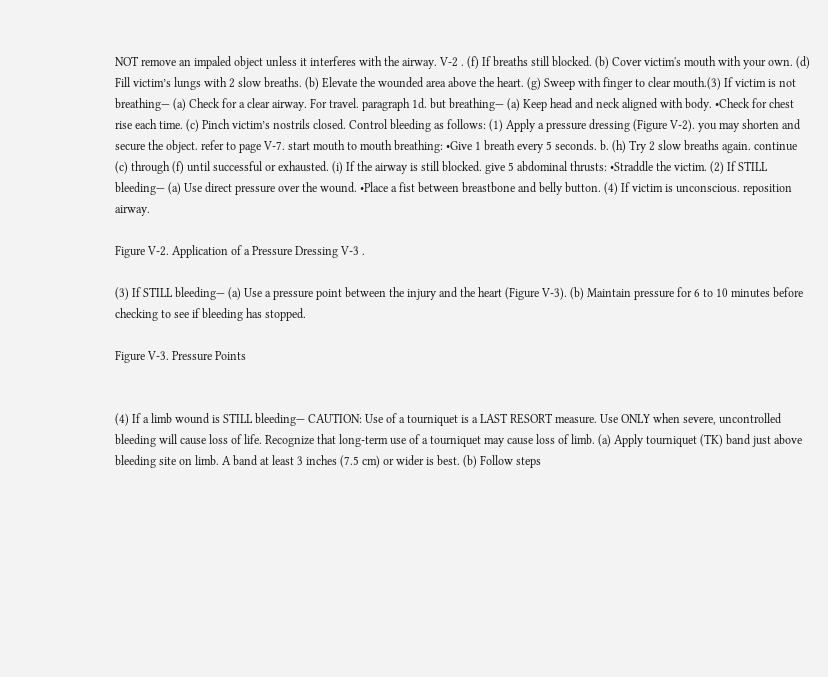NOT remove an impaled object unless it interferes with the airway. V-2 . (f) If breaths still blocked. (b) Cover victim's mouth with your own. (d) Fill victim’s lungs with 2 slow breaths. (b) Elevate the wounded area above the heart. (g) Sweep with finger to clear mouth.(3) If victim is not breathing— (a) Check for a clear airway. For travel. paragraph 1d. but breathing— (a) Keep head and neck aligned with body. •Check for chest rise each time. (c) Pinch victim’s nostrils closed. Control bleeding as follows: (1) Apply a pressure dressing (Figure V-2). you may shorten and secure the object. refer to page V-7. start mouth to mouth breathing: •Give 1 breath every 5 seconds. b. (h) Try 2 slow breaths again. continue (c) through (f) until successful or exhausted. (i) If the airway is still blocked. give 5 abdominal thrusts: •Straddle the victim. (2) If STILL bleeding— (a) Use direct pressure over the wound. •Place a fist between breastbone and belly button. (4) If victim is unconscious. reposition airway.

Figure V-2. Application of a Pressure Dressing V-3 .

(3) If STILL bleeding— (a) Use a pressure point between the injury and the heart (Figure V-3). (b) Maintain pressure for 6 to 10 minutes before checking to see if bleeding has stopped.

Figure V-3. Pressure Points


(4) If a limb wound is STILL bleeding— CAUTION: Use of a tourniquet is a LAST RESORT measure. Use ONLY when severe, uncontrolled bleeding will cause loss of life. Recognize that long-term use of a tourniquet may cause loss of limb. (a) Apply tourniquet (TK) band just above bleeding site on limb. A band at least 3 inches (7.5 cm) or wider is best. (b) Follow steps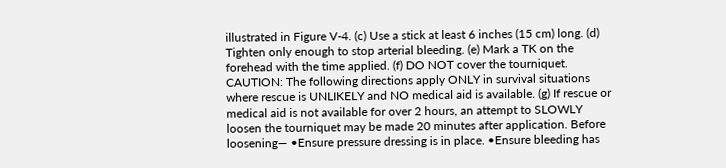illustrated in Figure V-4. (c) Use a stick at least 6 inches (15 cm) long. (d) Tighten only enough to stop arterial bleeding. (e) Mark a TK on the forehead with the time applied. (f) DO NOT cover the tourniquet. CAUTION: The following directions apply ONLY in survival situations where rescue is UNLIKELY and NO medical aid is available. (g) If rescue or medical aid is not available for over 2 hours, an attempt to SLOWLY loosen the tourniquet may be made 20 minutes after application. Before loosening— •Ensure pressure dressing is in place. •Ensure bleeding has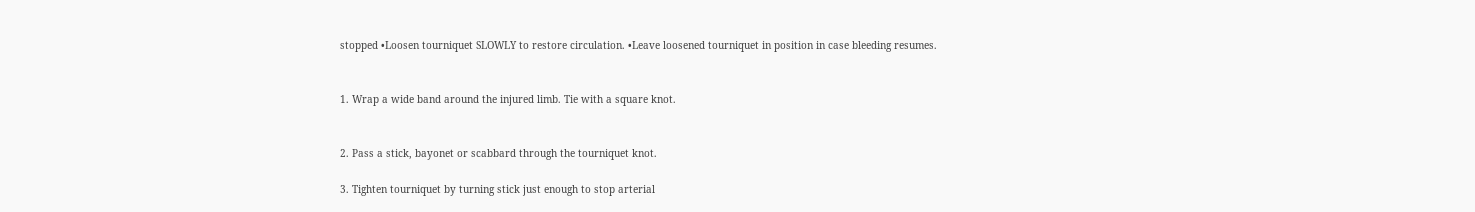stopped •Loosen tourniquet SLOWLY to restore circulation. •Leave loosened tourniquet in position in case bleeding resumes.


1. Wrap a wide band around the injured limb. Tie with a square knot.


2. Pass a stick, bayonet or scabbard through the tourniquet knot.

3. Tighten tourniquet by turning stick just enough to stop arterial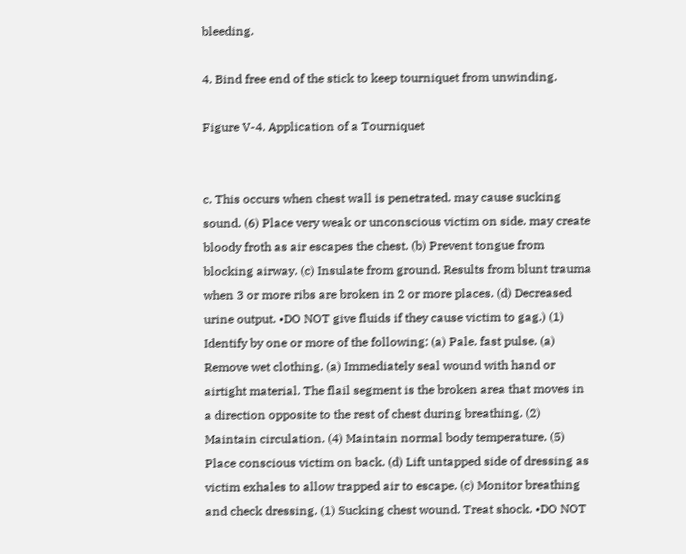bleeding.

4. Bind free end of the stick to keep tourniquet from unwinding.

Figure V-4. Application of a Tourniquet


c. This occurs when chest wall is penetrated. may cause sucking sound. (6) Place very weak or unconscious victim on side. may create bloody froth as air escapes the chest. (b) Prevent tongue from blocking airway. (c) Insulate from ground. Results from blunt trauma when 3 or more ribs are broken in 2 or more places. (d) Decreased urine output. •DO NOT give fluids if they cause victim to gag.) (1) Identify by one or more of the following: (a) Pale. fast pulse. (a) Remove wet clothing. (a) Immediately seal wound with hand or airtight material. The flail segment is the broken area that moves in a direction opposite to the rest of chest during breathing. (2) Maintain circulation. (4) Maintain normal body temperature. (5) Place conscious victim on back. (d) Lift untapped side of dressing as victim exhales to allow trapped air to escape. (c) Monitor breathing and check dressing. (1) Sucking chest wound. Treat shock. •DO NOT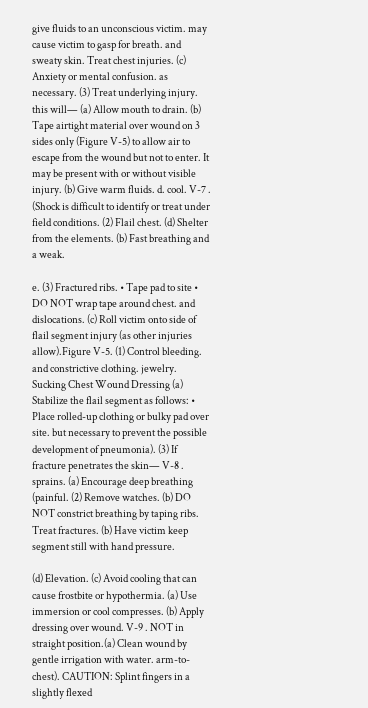give fluids to an unconscious victim. may cause victim to gasp for breath. and sweaty skin. Treat chest injuries. (c) Anxiety or mental confusion. as necessary. (3) Treat underlying injury. this will— (a) Allow mouth to drain. (b) Tape airtight material over wound on 3 sides only (Figure V-5) to allow air to escape from the wound but not to enter. It may be present with or without visible injury. (b) Give warm fluids. d. cool. V-7 . (Shock is difficult to identify or treat under field conditions. (2) Flail chest. (d) Shelter from the elements. (b) Fast breathing and a weak.

e. (3) Fractured ribs. • Tape pad to site • DO NOT wrap tape around chest. and dislocations. (c) Roll victim onto side of flail segment injury (as other injuries allow).Figure V-5. (1) Control bleeding. and constrictive clothing. jewelry. Sucking Chest Wound Dressing (a) Stabilize the flail segment as follows: • Place rolled-up clothing or bulky pad over site. but necessary to prevent the possible development of pneumonia). (3) If fracture penetrates the skin— V-8 . sprains. (a) Encourage deep breathing (painful. (2) Remove watches. (b) DO NOT constrict breathing by taping ribs. Treat fractures. (b) Have victim keep segment still with hand pressure.

(d) Elevation. (c) Avoid cooling that can cause frostbite or hypothermia. (a) Use immersion or cool compresses. (b) Apply dressing over wound. V-9 . NOT in straight position.(a) Clean wound by gentle irrigation with water. arm-to-chest). CAUTION: Splint fingers in a slightly flexed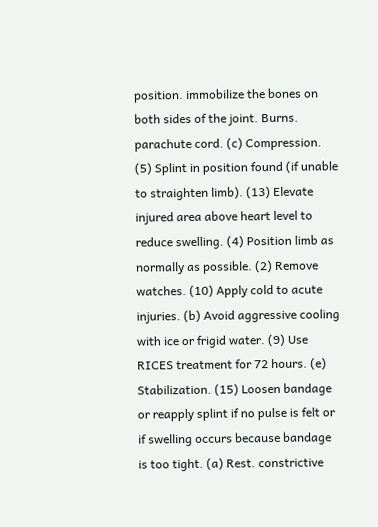position. immobilize the bones on both sides of the joint. Burns. parachute cord. (c) Compression. (5) Splint in position found (if unable to straighten limb). (13) Elevate injured area above heart level to reduce swelling. (4) Position limb as normally as possible. (2) Remove watches. (10) Apply cold to acute injuries. (b) Avoid aggressive cooling with ice or frigid water. (9) Use RICES treatment for 72 hours. (e) Stabilization. (15) Loosen bandage or reapply splint if no pulse is felt or if swelling occurs because bandage is too tight. (a) Rest. constrictive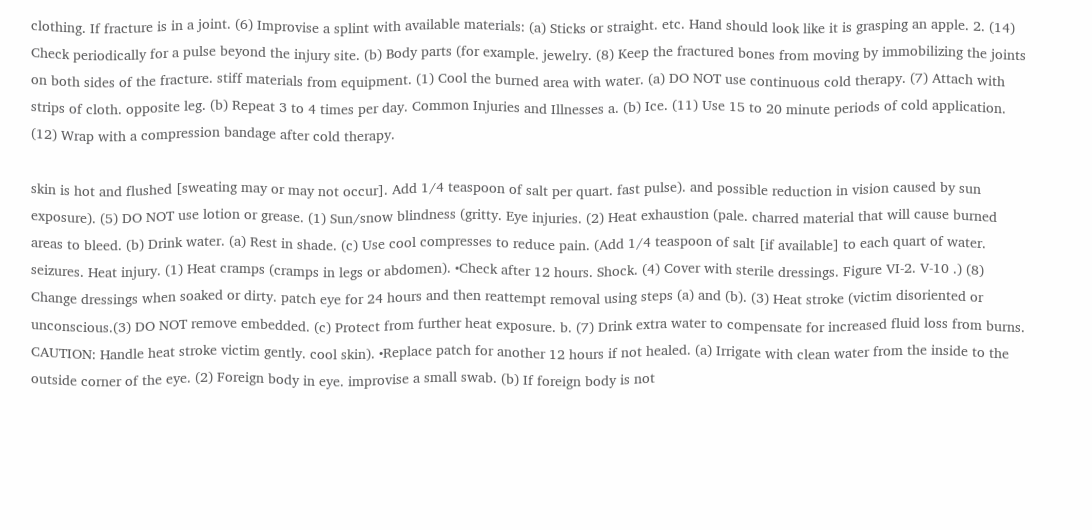clothing. If fracture is in a joint. (6) Improvise a splint with available materials: (a) Sticks or straight. etc. Hand should look like it is grasping an apple. 2. (14) Check periodically for a pulse beyond the injury site. (b) Body parts (for example. jewelry. (8) Keep the fractured bones from moving by immobilizing the joints on both sides of the fracture. stiff materials from equipment. (1) Cool the burned area with water. (a) DO NOT use continuous cold therapy. (7) Attach with strips of cloth. opposite leg. (b) Repeat 3 to 4 times per day. Common Injuries and Illnesses a. (b) Ice. (11) Use 15 to 20 minute periods of cold application. (12) Wrap with a compression bandage after cold therapy.

skin is hot and flushed [sweating may or may not occur]. Add 1/4 teaspoon of salt per quart. fast pulse). and possible reduction in vision caused by sun exposure). (5) DO NOT use lotion or grease. (1) Sun/snow blindness (gritty. Eye injuries. (2) Heat exhaustion (pale. charred material that will cause burned areas to bleed. (b) Drink water. (a) Rest in shade. (c) Use cool compresses to reduce pain. (Add 1/4 teaspoon of salt [if available] to each quart of water. seizures. Heat injury. (1) Heat cramps (cramps in legs or abdomen). •Check after 12 hours. Shock. (4) Cover with sterile dressings. Figure VI-2. V-10 .) (8) Change dressings when soaked or dirty. patch eye for 24 hours and then reattempt removal using steps (a) and (b). (3) Heat stroke (victim disoriented or unconscious.(3) DO NOT remove embedded. (c) Protect from further heat exposure. b. (7) Drink extra water to compensate for increased fluid loss from burns. CAUTION: Handle heat stroke victim gently. cool skin). •Replace patch for another 12 hours if not healed. (a) Irrigate with clean water from the inside to the outside corner of the eye. (2) Foreign body in eye. improvise a small swab. (b) If foreign body is not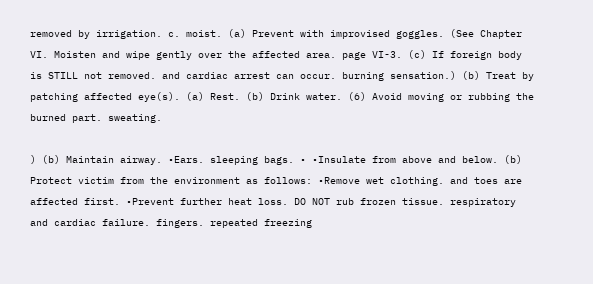removed by irrigation. c. moist. (a) Prevent with improvised goggles. (See Chapter VI. Moisten and wipe gently over the affected area. page VI-3. (c) If foreign body is STILL not removed. and cardiac arrest can occur. burning sensation.) (b) Treat by patching affected eye(s). (a) Rest. (b) Drink water. (6) Avoid moving or rubbing the burned part. sweating.

) (b) Maintain airway. •Ears. sleeping bags. • •Insulate from above and below. (b) Protect victim from the environment as follows: •Remove wet clothing. and toes are affected first. •Prevent further heat loss. DO NOT rub frozen tissue. respiratory and cardiac failure. fingers. repeated freezing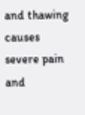and thawing causes severe pain and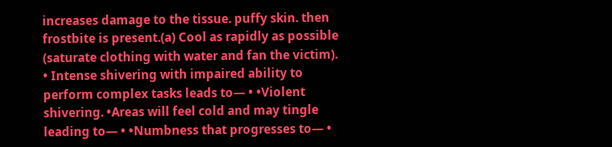increases damage to the tissue. puffy skin. then frostbite is present.(a) Cool as rapidly as possible (saturate clothing with water and fan the victim). • Intense shivering with impaired ability to perform complex tasks leads to— • •Violent shivering. •Areas will feel cold and may tingle leading to— • •Numbness that progresses to— •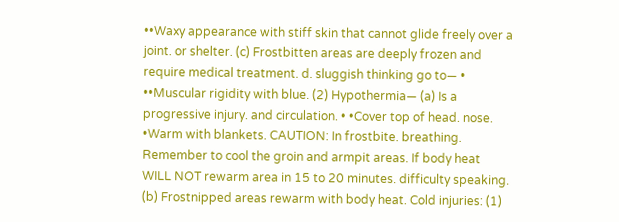••Waxy appearance with stiff skin that cannot glide freely over a joint. or shelter. (c) Frostbitten areas are deeply frozen and require medical treatment. d. sluggish thinking go to— • ••Muscular rigidity with blue. (2) Hypothermia— (a) Is a progressive injury. and circulation. • •Cover top of head. nose. •Warm with blankets. CAUTION: In frostbite. breathing. Remember to cool the groin and armpit areas. If body heat WILL NOT rewarm area in 15 to 20 minutes. difficulty speaking. (b) Frostnipped areas rewarm with body heat. Cold injuries: (1)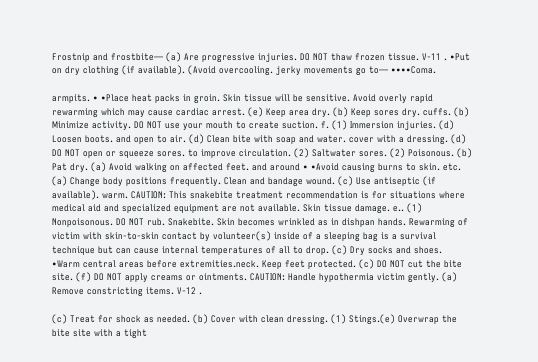Frostnip and frostbite— (a) Are progressive injuries. DO NOT thaw frozen tissue. V-11 . •Put on dry clothing (if available). (Avoid overcooling. jerky movements go to— ••••Coma.

armpits. • •Place heat packs in groin. Skin tissue will be sensitive. Avoid overly rapid rewarming which may cause cardiac arrest. (e) Keep area dry. (b) Keep sores dry. cuffs. (b) Minimize activity. DO NOT use your mouth to create suction. f. (1) Immersion injuries. (d) Loosen boots. and open to air. (d) Clean bite with soap and water. cover with a dressing. (d) DO NOT open or squeeze sores. to improve circulation. (2) Saltwater sores. (2) Poisonous. (b) Pat dry. (a) Avoid walking on affected feet. and around • •Avoid causing burns to skin. etc. (a) Change body positions frequently. Clean and bandage wound. (c) Use antiseptic (if available). warm. CAUTION: This snakebite treatment recommendation is for situations where medical aid and specialized equipment are not available. Skin tissue damage. e.. (1) Nonpoisonous. DO NOT rub. Snakebite. Skin becomes wrinkled as in dishpan hands. Rewarming of victim with skin-to-skin contact by volunteer(s) inside of a sleeping bag is a survival technique but can cause internal temperatures of all to drop. (c) Dry socks and shoes. •Warm central areas before extremities.neck. Keep feet protected. (c) DO NOT cut the bite site. (f) DO NOT apply creams or ointments. CAUTION: Handle hypothermia victim gently. (a) Remove constricting items. V-12 .

(c) Treat for shock as needed. (b) Cover with clean dressing. (1) Stings.(e) Overwrap the bite site with a tight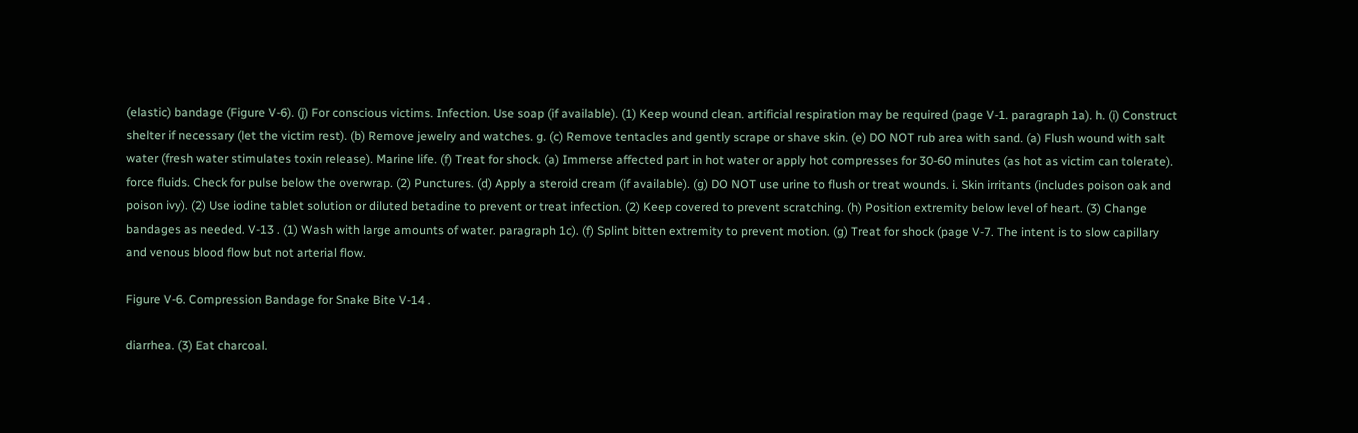(elastic) bandage (Figure V-6). (j) For conscious victims. Infection. Use soap (if available). (1) Keep wound clean. artificial respiration may be required (page V-1. paragraph 1a). h. (i) Construct shelter if necessary (let the victim rest). (b) Remove jewelry and watches. g. (c) Remove tentacles and gently scrape or shave skin. (e) DO NOT rub area with sand. (a) Flush wound with salt water (fresh water stimulates toxin release). Marine life. (f) Treat for shock. (a) Immerse affected part in hot water or apply hot compresses for 30-60 minutes (as hot as victim can tolerate). force fluids. Check for pulse below the overwrap. (2) Punctures. (d) Apply a steroid cream (if available). (g) DO NOT use urine to flush or treat wounds. i. Skin irritants (includes poison oak and poison ivy). (2) Use iodine tablet solution or diluted betadine to prevent or treat infection. (2) Keep covered to prevent scratching. (h) Position extremity below level of heart. (3) Change bandages as needed. V-13 . (1) Wash with large amounts of water. paragraph 1c). (f) Splint bitten extremity to prevent motion. (g) Treat for shock (page V-7. The intent is to slow capillary and venous blood flow but not arterial flow.

Figure V-6. Compression Bandage for Snake Bite V-14 .

diarrhea. (3) Eat charcoal.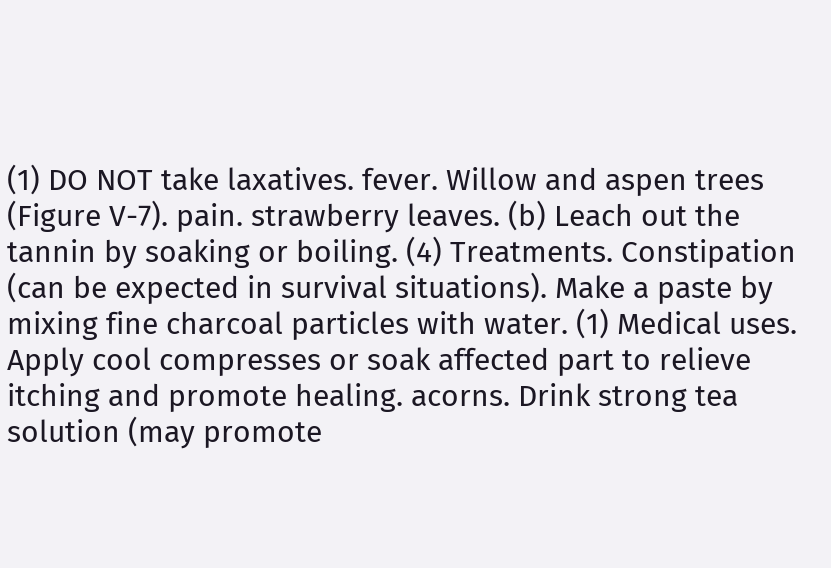(1) DO NOT take laxatives. fever. Willow and aspen trees (Figure V-7). pain. strawberry leaves. (b) Leach out the tannin by soaking or boiling. (4) Treatments. Constipation (can be expected in survival situations). Make a paste by mixing fine charcoal particles with water. (1) Medical uses. Apply cool compresses or soak affected part to relieve itching and promote healing. acorns. Drink strong tea solution (may promote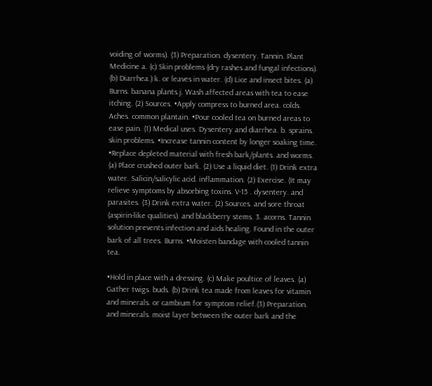voiding of worms). (3) Preparation. dysentery. Tannin. Plant Medicine a. (c) Skin problems (dry rashes and fungal infections). (b) Diarrhea.) k. or leaves in water. (d) Lice and insect bites. (a) Burns. banana plants.j. Wash affected areas with tea to ease itching. (2) Sources. •Apply compress to burned area. colds. Aches. common plantain. •Pour cooled tea on burned areas to ease pain. (1) Medical uses. Dysentery and diarrhea. b. sprains. skin problems. •Increase tannin content by longer soaking time. •Replace depleted material with fresh bark/plants. and worms. (a) Place crushed outer bark. (2) Use a liquid diet. (1) Drink extra water. Salicin/salicylic acid. inflammation. (2) Exercise. (It may relieve symptoms by absorbing toxins. V-15 . dysentery. and parasites. (3) Drink extra water. (2) Sources. and sore throat (aspirin-like qualities). and blackberry stems. 3. acorns. Tannin solution prevents infection and aids healing. Found in the outer bark of all trees. Burns. •Moisten bandage with cooled tannin tea.

•Hold in place with a dressing. (c) Make poultice of leaves. (a) Gather twigs. buds. (b) Drink tea made from leaves for vitamin and minerals. or cambium for symptom relief.(3) Preparation. and minerals. moist layer between the outer bark and the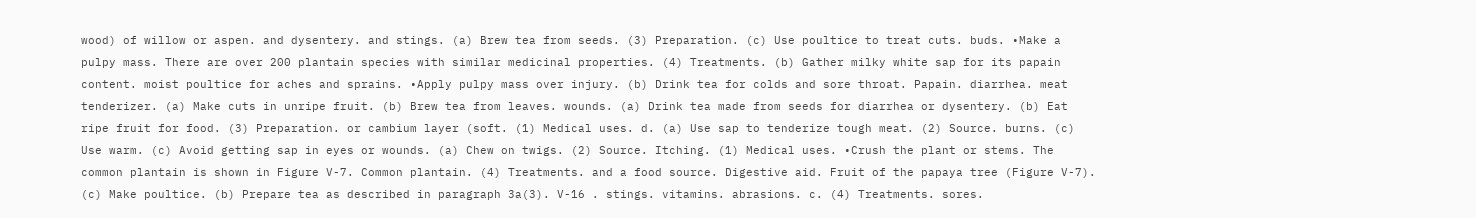wood) of willow or aspen. and dysentery. and stings. (a) Brew tea from seeds. (3) Preparation. (c) Use poultice to treat cuts. buds. •Make a pulpy mass. There are over 200 plantain species with similar medicinal properties. (4) Treatments. (b) Gather milky white sap for its papain content. moist poultice for aches and sprains. •Apply pulpy mass over injury. (b) Drink tea for colds and sore throat. Papain. diarrhea. meat tenderizer. (a) Make cuts in unripe fruit. (b) Brew tea from leaves. wounds. (a) Drink tea made from seeds for diarrhea or dysentery. (b) Eat ripe fruit for food. (3) Preparation. or cambium layer (soft. (1) Medical uses. d. (a) Use sap to tenderize tough meat. (2) Source. burns. (c) Use warm. (c) Avoid getting sap in eyes or wounds. (a) Chew on twigs. (2) Source. Itching. (1) Medical uses. •Crush the plant or stems. The common plantain is shown in Figure V-7. Common plantain. (4) Treatments. and a food source. Digestive aid. Fruit of the papaya tree (Figure V-7). (c) Make poultice. (b) Prepare tea as described in paragraph 3a(3). V-16 . stings. vitamins. abrasions. c. (4) Treatments. sores.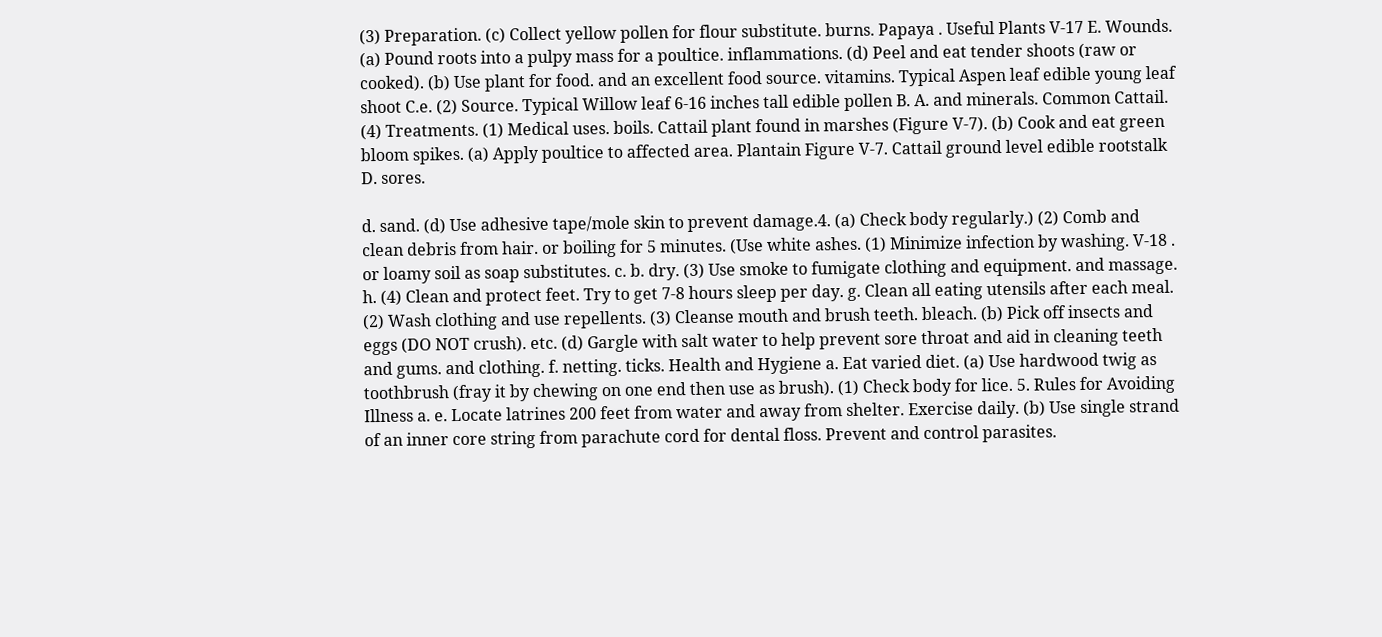(3) Preparation. (c) Collect yellow pollen for flour substitute. burns. Papaya . Useful Plants V-17 E. Wounds. (a) Pound roots into a pulpy mass for a poultice. inflammations. (d) Peel and eat tender shoots (raw or cooked). (b) Use plant for food. and an excellent food source. vitamins. Typical Aspen leaf edible young leaf shoot C.e. (2) Source. Typical Willow leaf 6-16 inches tall edible pollen B. A. and minerals. Common Cattail. (4) Treatments. (1) Medical uses. boils. Cattail plant found in marshes (Figure V-7). (b) Cook and eat green bloom spikes. (a) Apply poultice to affected area. Plantain Figure V-7. Cattail ground level edible rootstalk D. sores.

d. sand. (d) Use adhesive tape/mole skin to prevent damage.4. (a) Check body regularly.) (2) Comb and clean debris from hair. or boiling for 5 minutes. (Use white ashes. (1) Minimize infection by washing. V-18 . or loamy soil as soap substitutes. c. b. dry. (3) Use smoke to fumigate clothing and equipment. and massage. h. (4) Clean and protect feet. Try to get 7-8 hours sleep per day. g. Clean all eating utensils after each meal. (2) Wash clothing and use repellents. (3) Cleanse mouth and brush teeth. bleach. (b) Pick off insects and eggs (DO NOT crush). etc. (d) Gargle with salt water to help prevent sore throat and aid in cleaning teeth and gums. and clothing. f. netting. ticks. Health and Hygiene a. Eat varied diet. (a) Use hardwood twig as toothbrush (fray it by chewing on one end then use as brush). (1) Check body for lice. 5. Rules for Avoiding Illness a. e. Locate latrines 200 feet from water and away from shelter. Exercise daily. (b) Use single strand of an inner core string from parachute cord for dental floss. Prevent and control parasites.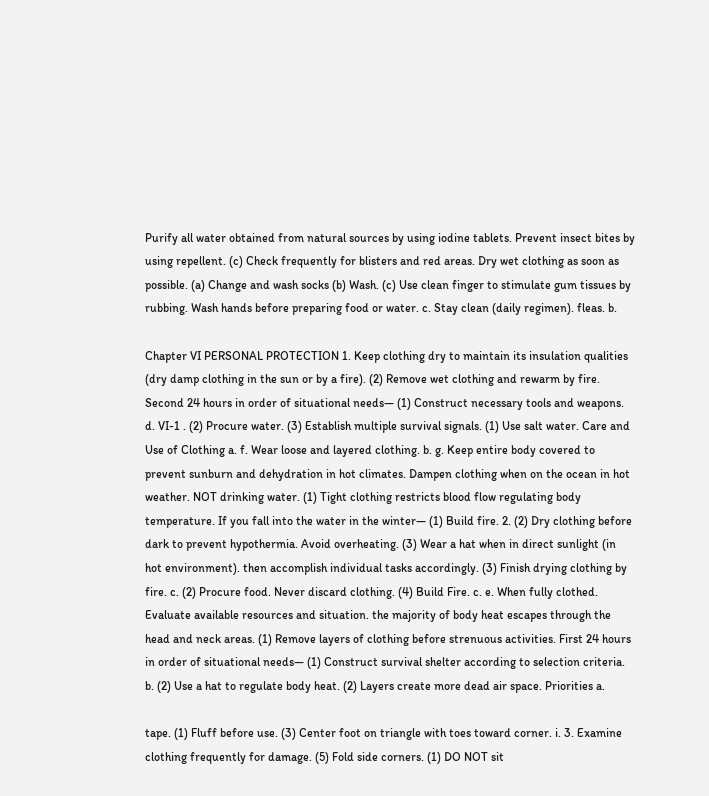Purify all water obtained from natural sources by using iodine tablets. Prevent insect bites by using repellent. (c) Check frequently for blisters and red areas. Dry wet clothing as soon as possible. (a) Change and wash socks (b) Wash. (c) Use clean finger to stimulate gum tissues by rubbing. Wash hands before preparing food or water. c. Stay clean (daily regimen). fleas. b.

Chapter VI PERSONAL PROTECTION 1. Keep clothing dry to maintain its insulation qualities (dry damp clothing in the sun or by a fire). (2) Remove wet clothing and rewarm by fire. Second 24 hours in order of situational needs— (1) Construct necessary tools and weapons. d. VI-1 . (2) Procure water. (3) Establish multiple survival signals. (1) Use salt water. Care and Use of Clothing a. f. Wear loose and layered clothing. b. g. Keep entire body covered to prevent sunburn and dehydration in hot climates. Dampen clothing when on the ocean in hot weather. NOT drinking water. (1) Tight clothing restricts blood flow regulating body temperature. If you fall into the water in the winter— (1) Build fire. 2. (2) Dry clothing before dark to prevent hypothermia. Avoid overheating. (3) Wear a hat when in direct sunlight (in hot environment). then accomplish individual tasks accordingly. (3) Finish drying clothing by fire. c. (2) Procure food. Never discard clothing. (4) Build Fire. c. e. When fully clothed. Evaluate available resources and situation. the majority of body heat escapes through the head and neck areas. (1) Remove layers of clothing before strenuous activities. First 24 hours in order of situational needs— (1) Construct survival shelter according to selection criteria. b. (2) Use a hat to regulate body heat. (2) Layers create more dead air space. Priorities a.

tape. (1) Fluff before use. (3) Center foot on triangle with toes toward corner. i. 3. Examine clothing frequently for damage. (5) Fold side corners. (1) DO NOT sit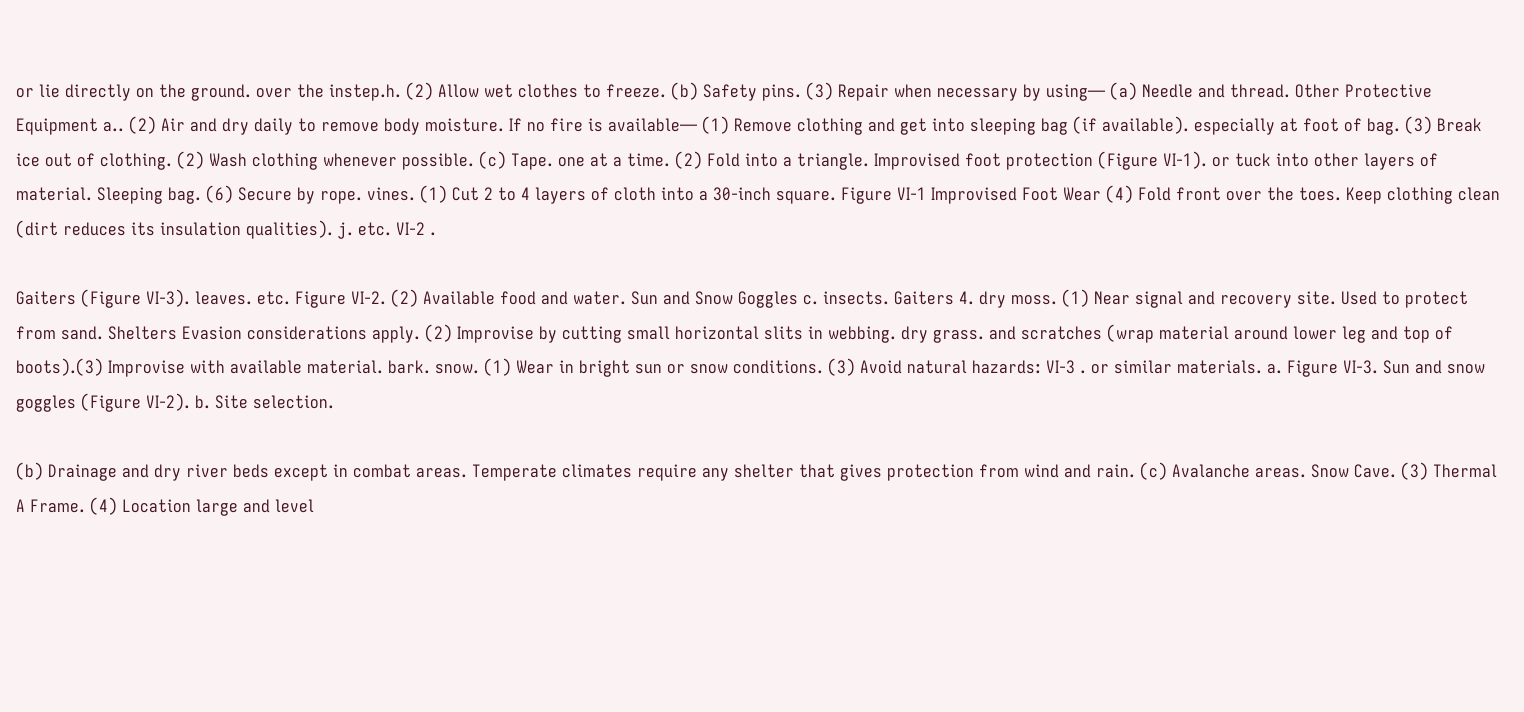or lie directly on the ground. over the instep.h. (2) Allow wet clothes to freeze. (b) Safety pins. (3) Repair when necessary by using— (a) Needle and thread. Other Protective Equipment a.. (2) Air and dry daily to remove body moisture. If no fire is available— (1) Remove clothing and get into sleeping bag (if available). especially at foot of bag. (3) Break ice out of clothing. (2) Wash clothing whenever possible. (c) Tape. one at a time. (2) Fold into a triangle. Improvised foot protection (Figure VI-1). or tuck into other layers of material. Sleeping bag. (6) Secure by rope. vines. (1) Cut 2 to 4 layers of cloth into a 30-inch square. Figure VI-1 Improvised Foot Wear (4) Fold front over the toes. Keep clothing clean (dirt reduces its insulation qualities). j. etc. VI-2 .

Gaiters (Figure VI-3). leaves. etc. Figure VI-2. (2) Available food and water. Sun and Snow Goggles c. insects. Gaiters 4. dry moss. (1) Near signal and recovery site. Used to protect from sand. Shelters Evasion considerations apply. (2) Improvise by cutting small horizontal slits in webbing. dry grass. and scratches (wrap material around lower leg and top of boots).(3) Improvise with available material. bark. snow. (1) Wear in bright sun or snow conditions. (3) Avoid natural hazards: VI-3 . or similar materials. a. Figure VI-3. Sun and snow goggles (Figure VI-2). b. Site selection.

(b) Drainage and dry river beds except in combat areas. Temperate climates require any shelter that gives protection from wind and rain. (c) Avalanche areas. Snow Cave. (3) Thermal A Frame. (4) Location large and level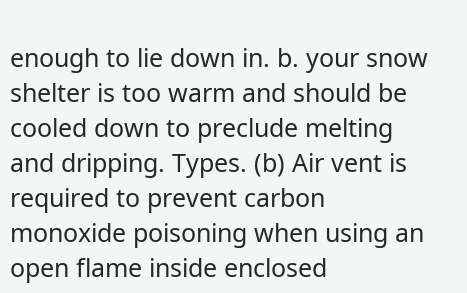enough to lie down in. b. your snow shelter is too warm and should be cooled down to preclude melting and dripping. Types. (b) Air vent is required to prevent carbon monoxide poisoning when using an open flame inside enclosed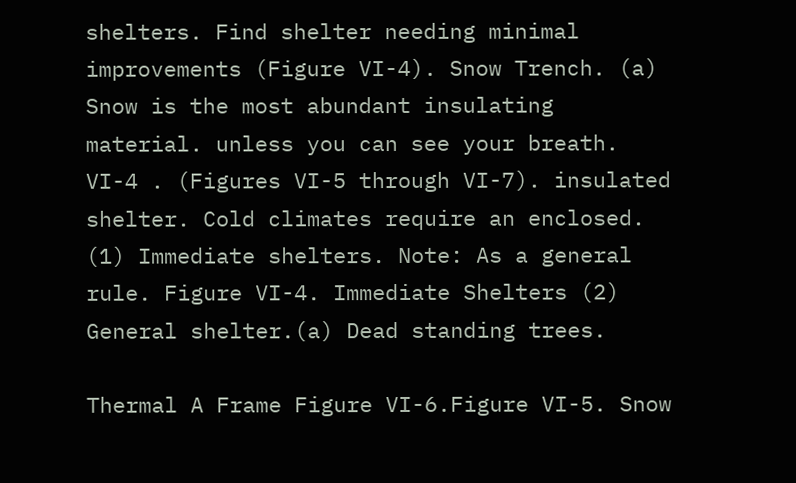shelters. Find shelter needing minimal improvements (Figure VI-4). Snow Trench. (a) Snow is the most abundant insulating material. unless you can see your breath. VI-4 . (Figures VI-5 through VI-7). insulated shelter. Cold climates require an enclosed. (1) Immediate shelters. Note: As a general rule. Figure VI-4. Immediate Shelters (2) General shelter.(a) Dead standing trees.

Thermal A Frame Figure VI-6.Figure VI-5. Snow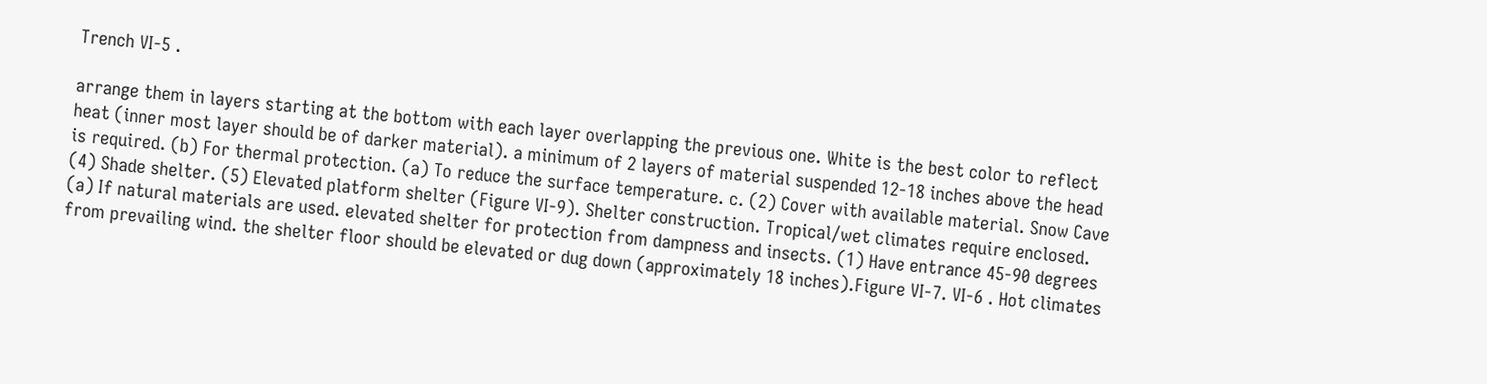Trench VI-5 .

arrange them in layers starting at the bottom with each layer overlapping the previous one. White is the best color to reflect heat (inner most layer should be of darker material). a minimum of 2 layers of material suspended 12-18 inches above the head is required. (b) For thermal protection. (a) To reduce the surface temperature. c. (2) Cover with available material. Snow Cave (4) Shade shelter. (5) Elevated platform shelter (Figure VI-9). Shelter construction. Tropical/wet climates require enclosed. (a) If natural materials are used. elevated shelter for protection from dampness and insects. (1) Have entrance 45-90 degrees from prevailing wind. the shelter floor should be elevated or dug down (approximately 18 inches).Figure VI-7. VI-6 . Hot climates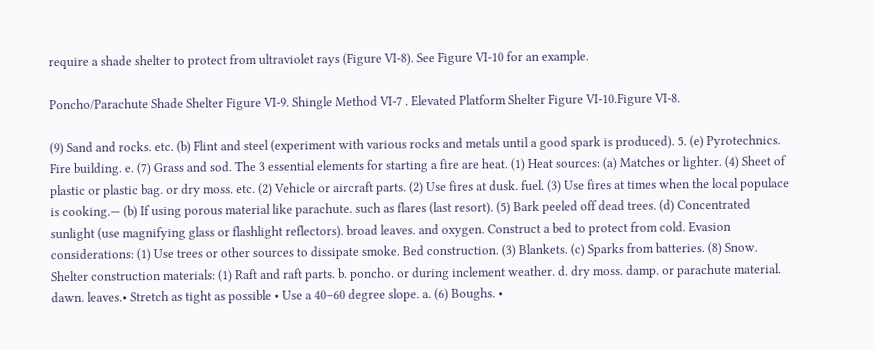require a shade shelter to protect from ultraviolet rays (Figure VI-8). See Figure VI-10 for an example.

Poncho/Parachute Shade Shelter Figure VI-9. Shingle Method VI-7 . Elevated Platform Shelter Figure VI-10.Figure VI-8.

(9) Sand and rocks. etc. (b) Flint and steel (experiment with various rocks and metals until a good spark is produced). 5. (e) Pyrotechnics. Fire building. e. (7) Grass and sod. The 3 essential elements for starting a fire are heat. (1) Heat sources: (a) Matches or lighter. (4) Sheet of plastic or plastic bag. or dry moss. etc. (2) Vehicle or aircraft parts. (2) Use fires at dusk. fuel. (3) Use fires at times when the local populace is cooking.— (b) If using porous material like parachute. such as flares (last resort). (5) Bark peeled off dead trees. (d) Concentrated sunlight (use magnifying glass or flashlight reflectors). broad leaves. and oxygen. Construct a bed to protect from cold. Evasion considerations: (1) Use trees or other sources to dissipate smoke. Bed construction. (3) Blankets. (c) Sparks from batteries. (8) Snow. Shelter construction materials: (1) Raft and raft parts. b. poncho. or during inclement weather. d. dry moss. damp. or parachute material. dawn. leaves.• Stretch as tight as possible • Use a 40–60 degree slope. a. (6) Boughs. •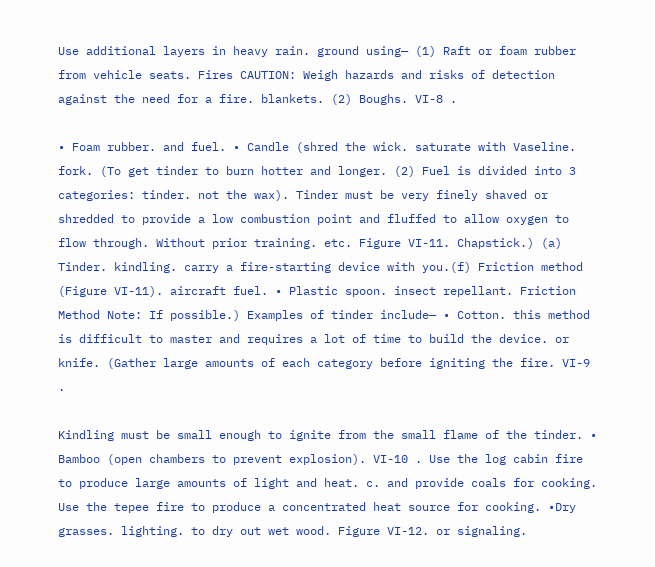Use additional layers in heavy rain. ground using— (1) Raft or foam rubber from vehicle seats. Fires CAUTION: Weigh hazards and risks of detection against the need for a fire. blankets. (2) Boughs. VI-8 .

• Foam rubber. and fuel. • Candle (shred the wick. saturate with Vaseline. fork. (To get tinder to burn hotter and longer. (2) Fuel is divided into 3 categories: tinder. not the wax). Tinder must be very finely shaved or shredded to provide a low combustion point and fluffed to allow oxygen to flow through. Without prior training. etc. Figure VI-11. Chapstick.) (a) Tinder. kindling. carry a fire-starting device with you.(f) Friction method (Figure VI-11). aircraft fuel. • Plastic spoon. insect repellant. Friction Method Note: If possible.) Examples of tinder include— • Cotton. this method is difficult to master and requires a lot of time to build the device. or knife. (Gather large amounts of each category before igniting the fire. VI-9 .

Kindling must be small enough to ignite from the small flame of the tinder. • Bamboo (open chambers to prevent explosion). VI-10 . Use the log cabin fire to produce large amounts of light and heat. c. and provide coals for cooking. Use the tepee fire to produce a concentrated heat source for cooking. •Dry grasses. lighting. to dry out wet wood. Figure VI-12. or signaling.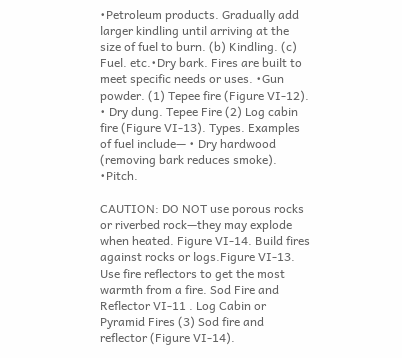•Petroleum products. Gradually add larger kindling until arriving at the size of fuel to burn. (b) Kindling. (c) Fuel. etc.•Dry bark. Fires are built to meet specific needs or uses. •Gun powder. (1) Tepee fire (Figure VI-12). • Dry dung. Tepee Fire (2) Log cabin fire (Figure VI-13). Types. Examples of fuel include— • Dry hardwood (removing bark reduces smoke). •Pitch.

CAUTION: DO NOT use porous rocks or riverbed rock—they may explode when heated. Figure VI-14. Build fires against rocks or logs.Figure VI-13. Use fire reflectors to get the most warmth from a fire. Sod Fire and Reflector VI-11 . Log Cabin or Pyramid Fires (3) Sod fire and reflector (Figure VI-14).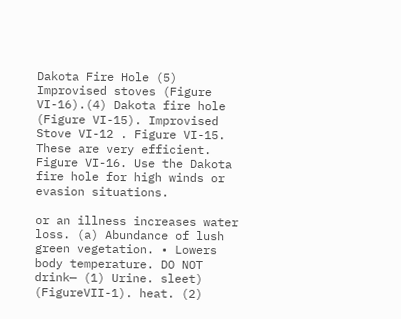Dakota Fire Hole (5) Improvised stoves (Figure VI-16).(4) Dakota fire hole (Figure VI-15). Improvised Stove VI-12 . Figure VI-15. These are very efficient. Figure VI-16. Use the Dakota fire hole for high winds or evasion situations.

or an illness increases water loss. (a) Abundance of lush green vegetation. • Lowers body temperature. DO NOT drink— (1) Urine. sleet) (FigureVII-1). heat. (2)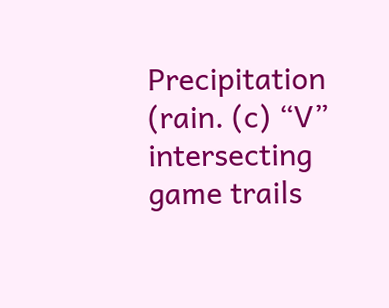Precipitation (rain. (c) “V” intersecting game trails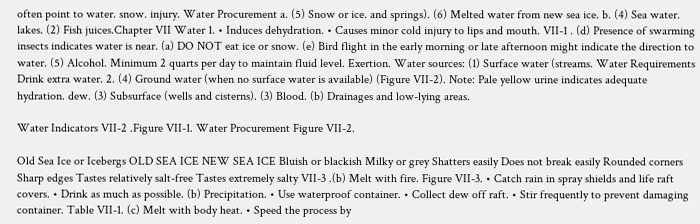often point to water. snow. injury. Water Procurement a. (5) Snow or ice. and springs). (6) Melted water from new sea ice. b. (4) Sea water. lakes. (2) Fish juices.Chapter VII Water 1. • Induces dehydration. • Causes minor cold injury to lips and mouth. VII-1 . (d) Presence of swarming insects indicates water is near. (a) DO NOT eat ice or snow. (e) Bird flight in the early morning or late afternoon might indicate the direction to water. (5) Alcohol. Minimum 2 quarts per day to maintain fluid level. Exertion. Water sources: (1) Surface water (streams. Water Requirements Drink extra water. 2. (4) Ground water (when no surface water is available) (Figure VII-2). Note: Pale yellow urine indicates adequate hydration. dew. (3) Subsurface (wells and cisterns). (3) Blood. (b) Drainages and low-lying areas.

Water Indicators VII-2 .Figure VII-1. Water Procurement Figure VII-2.

Old Sea Ice or Icebergs OLD SEA ICE NEW SEA ICE Bluish or blackish Milky or grey Shatters easily Does not break easily Rounded corners Sharp edges Tastes relatively salt-free Tastes extremely salty VII-3 .(b) Melt with fire. Figure VII-3. • Catch rain in spray shields and life raft covers. • Drink as much as possible. (b) Precipitation. • Use waterproof container. • Collect dew off raft. • Stir frequently to prevent damaging container. Table VII-1. (c) Melt with body heat. • Speed the process by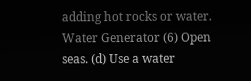adding hot rocks or water. Water Generator (6) Open seas. (d) Use a water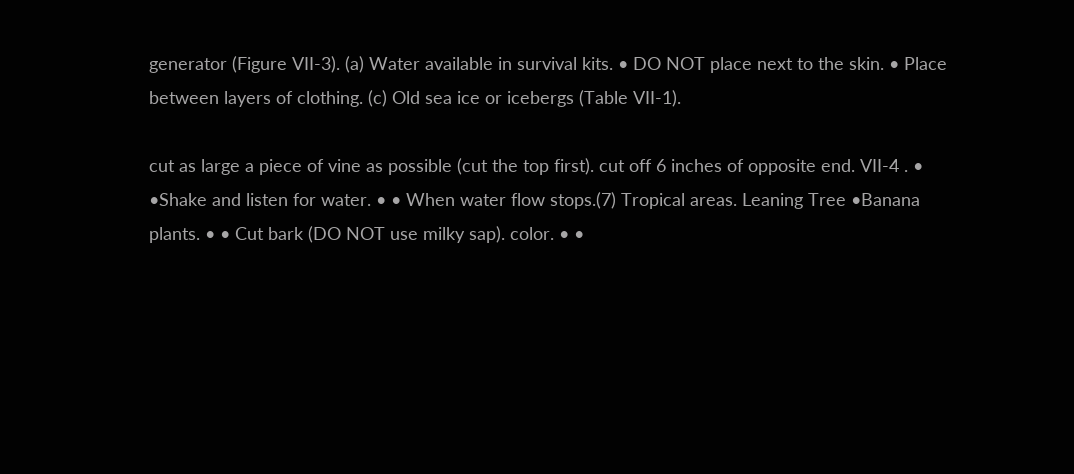generator (Figure VII-3). (a) Water available in survival kits. • DO NOT place next to the skin. • Place between layers of clothing. (c) Old sea ice or icebergs (Table VII-1).

cut as large a piece of vine as possible (cut the top first). cut off 6 inches of opposite end. VII-4 . • •Shake and listen for water. • • When water flow stops.(7) Tropical areas. Leaning Tree •Banana plants. • • Cut bark (DO NOT use milky sap). color. • •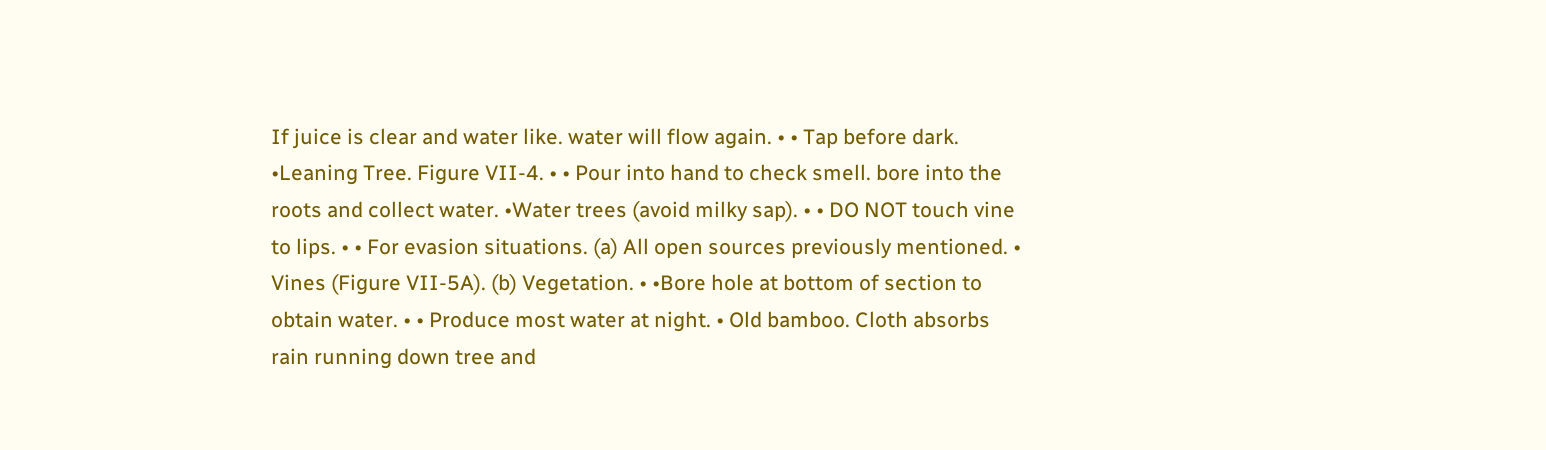If juice is clear and water like. water will flow again. • • Tap before dark. •Leaning Tree. Figure VII-4. • • Pour into hand to check smell. bore into the roots and collect water. •Water trees (avoid milky sap). • • DO NOT touch vine to lips. • • For evasion situations. (a) All open sources previously mentioned. • Vines (Figure VII-5A). (b) Vegetation. • •Bore hole at bottom of section to obtain water. • • Produce most water at night. • Old bamboo. Cloth absorbs rain running down tree and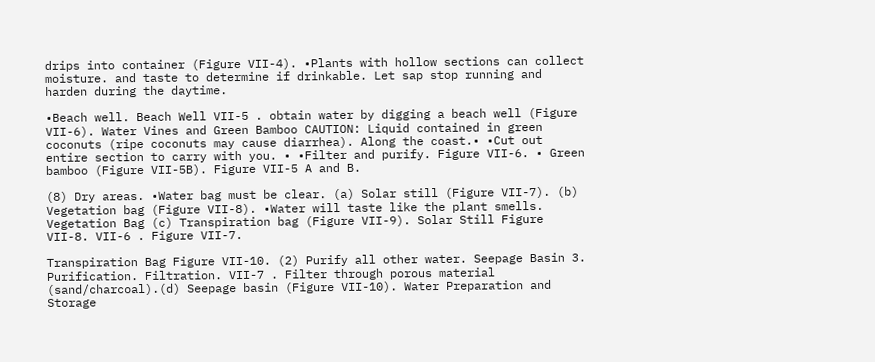drips into container (Figure VII-4). •Plants with hollow sections can collect moisture. and taste to determine if drinkable. Let sap stop running and harden during the daytime.

•Beach well. Beach Well VII-5 . obtain water by digging a beach well (Figure VII-6). Water Vines and Green Bamboo CAUTION: Liquid contained in green coconuts (ripe coconuts may cause diarrhea). Along the coast.• •Cut out entire section to carry with you. • •Filter and purify. Figure VII-6. • Green bamboo (Figure VII-5B). Figure VII-5 A and B.

(8) Dry areas. •Water bag must be clear. (a) Solar still (Figure VII-7). (b) Vegetation bag (Figure VII-8). •Water will taste like the plant smells. Vegetation Bag (c) Transpiration bag (Figure VII-9). Solar Still Figure VII-8. VII-6 . Figure VII-7.

Transpiration Bag Figure VII-10. (2) Purify all other water. Seepage Basin 3. Purification. Filtration. VII-7 . Filter through porous material (sand/charcoal).(d) Seepage basin (Figure VII-10). Water Preparation and Storage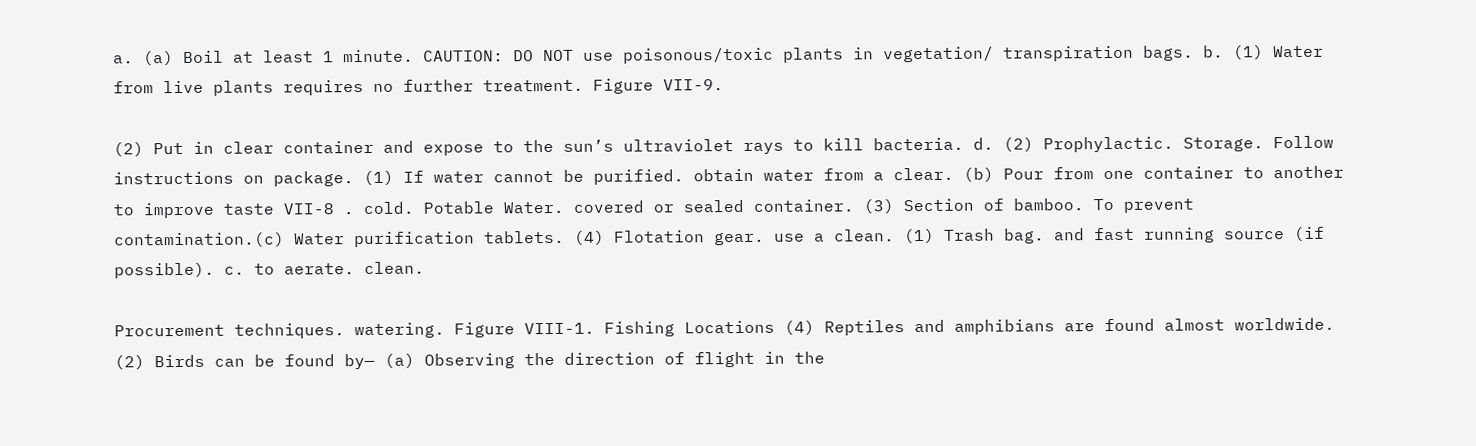a. (a) Boil at least 1 minute. CAUTION: DO NOT use poisonous/toxic plants in vegetation/ transpiration bags. b. (1) Water from live plants requires no further treatment. Figure VII-9.

(2) Put in clear container and expose to the sun’s ultraviolet rays to kill bacteria. d. (2) Prophylactic. Storage. Follow instructions on package. (1) If water cannot be purified. obtain water from a clear. (b) Pour from one container to another to improve taste VII-8 . cold. Potable Water. covered or sealed container. (3) Section of bamboo. To prevent contamination.(c) Water purification tablets. (4) Flotation gear. use a clean. (1) Trash bag. and fast running source (if possible). c. to aerate. clean.

Procurement techniques. watering. Figure VIII-1. Fishing Locations (4) Reptiles and amphibians are found almost worldwide. (2) Birds can be found by— (a) Observing the direction of flight in the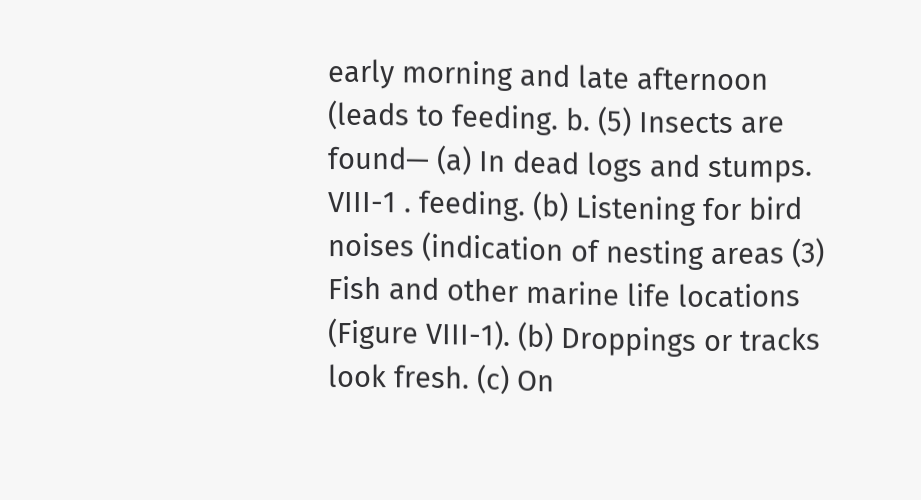early morning and late afternoon (leads to feeding. b. (5) Insects are found— (a) In dead logs and stumps. VIII-1 . feeding. (b) Listening for bird noises (indication of nesting areas (3) Fish and other marine life locations (Figure VIII-1). (b) Droppings or tracks look fresh. (c) On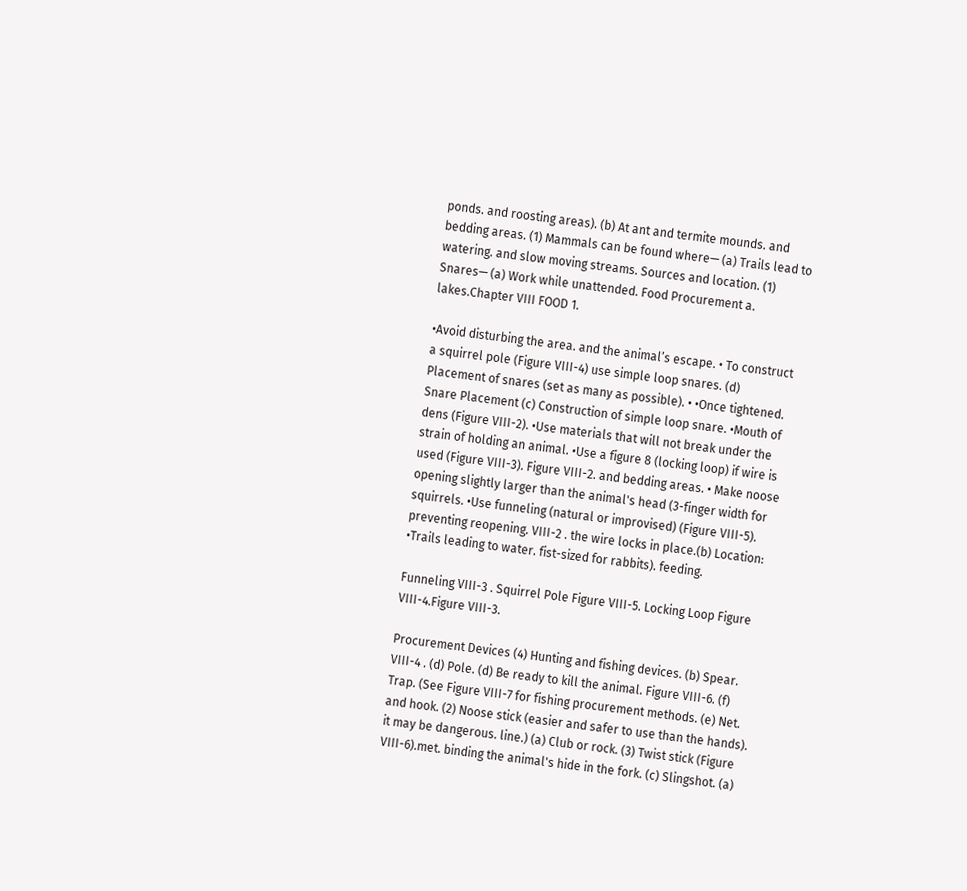ponds. and roosting areas). (b) At ant and termite mounds. and bedding areas. (1) Mammals can be found where— (a) Trails lead to watering. and slow moving streams. Sources and location. (1) Snares— (a) Work while unattended. Food Procurement a. lakes.Chapter VIII FOOD 1.

•Avoid disturbing the area. and the animal’s escape. • To construct a squirrel pole (Figure VIII-4) use simple loop snares. (d) Placement of snares (set as many as possible). • •Once tightened. Snare Placement (c) Construction of simple loop snare. •Mouth of dens (Figure VIII-2). •Use materials that will not break under the strain of holding an animal. •Use a figure 8 (locking loop) if wire is used (Figure VIII-3). Figure VIII-2. and bedding areas. • Make noose opening slightly larger than the animal's head (3-finger width for squirrels. •Use funneling (natural or improvised) (Figure VIII-5). preventing reopening. VIII-2 . the wire locks in place.(b) Location: •Trails leading to water. fist-sized for rabbits). feeding.

Funneling VIII-3 . Squirrel Pole Figure VIII-5. Locking Loop Figure VIII-4.Figure VIII-3.

Procurement Devices (4) Hunting and fishing devices. (b) Spear. VIII-4 . (d) Pole. (d) Be ready to kill the animal. Figure VIII-6. (f) Trap. (See Figure VIII-7 for fishing procurement methods. (e) Net. and hook. (2) Noose stick (easier and safer to use than the hands). it may be dangerous. line.) (a) Club or rock. (3) Twist stick (Figure VIII-6).met. binding the animal's hide in the fork. (c) Slingshot. (a)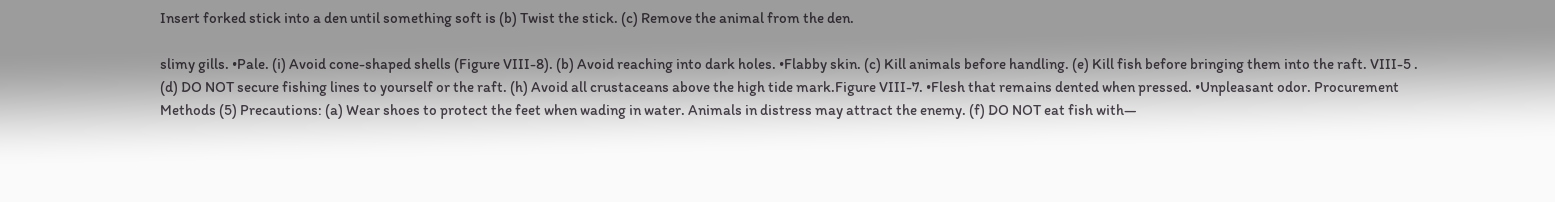Insert forked stick into a den until something soft is (b) Twist the stick. (c) Remove the animal from the den.

slimy gills. •Pale. (i) Avoid cone-shaped shells (Figure VIII-8). (b) Avoid reaching into dark holes. •Flabby skin. (c) Kill animals before handling. (e) Kill fish before bringing them into the raft. VIII-5 . (d) DO NOT secure fishing lines to yourself or the raft. (h) Avoid all crustaceans above the high tide mark.Figure VIII-7. •Flesh that remains dented when pressed. •Unpleasant odor. Procurement Methods (5) Precautions: (a) Wear shoes to protect the feet when wading in water. Animals in distress may attract the enemy. (f) DO NOT eat fish with—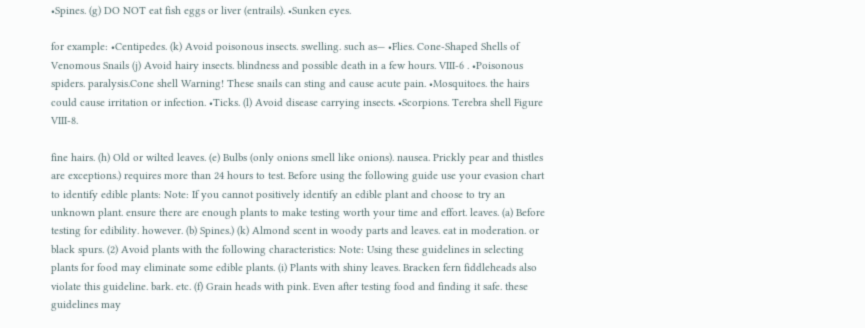•Spines. (g) DO NOT eat fish eggs or liver (entrails). •Sunken eyes.

for example: •Centipedes. (k) Avoid poisonous insects. swelling. such as— •Flies. Cone-Shaped Shells of Venomous Snails (j) Avoid hairy insects. blindness and possible death in a few hours. VIII-6 . •Poisonous spiders. paralysis.Cone shell Warning! These snails can sting and cause acute pain. •Mosquitoes. the hairs could cause irritation or infection. •Ticks. (l) Avoid disease carrying insects. •Scorpions. Terebra shell Figure VIII-8.

fine hairs. (h) Old or wilted leaves. (e) Bulbs (only onions smell like onions). nausea. Prickly pear and thistles are exceptions.) requires more than 24 hours to test. Before using the following guide use your evasion chart to identify edible plants: Note: If you cannot positively identify an edible plant and choose to try an unknown plant. ensure there are enough plants to make testing worth your time and effort. leaves. (a) Before testing for edibility. however. (b) Spines.) (k) Almond scent in woody parts and leaves. eat in moderation. or black spurs. (2) Avoid plants with the following characteristics: Note: Using these guidelines in selecting plants for food may eliminate some edible plants. (i) Plants with shiny leaves. Bracken fern fiddleheads also violate this guideline. bark. etc. (f) Grain heads with pink. Even after testing food and finding it safe. these guidelines may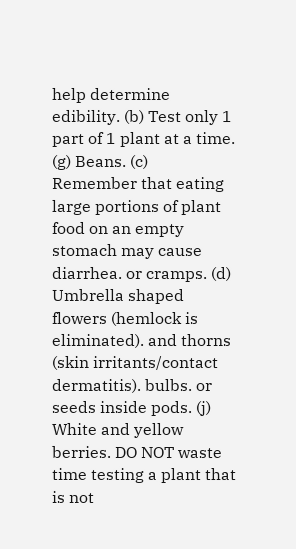help determine edibility. (b) Test only 1 part of 1 plant at a time. (g) Beans. (c) Remember that eating large portions of plant food on an empty stomach may cause diarrhea. or cramps. (d) Umbrella shaped flowers (hemlock is eliminated). and thorns (skin irritants/contact dermatitis). bulbs. or seeds inside pods. (j) White and yellow berries. DO NOT waste time testing a plant that is not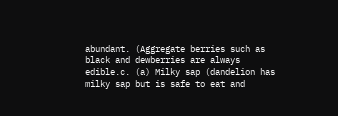abundant. (Aggregate berries such as black and dewberries are always edible.c. (a) Milky sap (dandelion has milky sap but is safe to eat and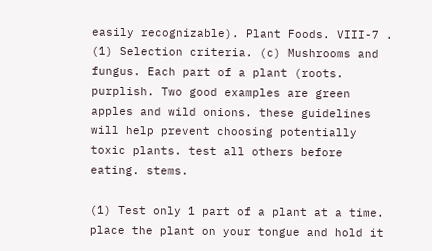easily recognizable). Plant Foods. VIII-7 . (1) Selection criteria. (c) Mushrooms and fungus. Each part of a plant (roots. purplish. Two good examples are green apples and wild onions. these guidelines will help prevent choosing potentially toxic plants. test all others before eating. stems.

(1) Test only 1 part of a plant at a time. place the plant on your tongue and hold it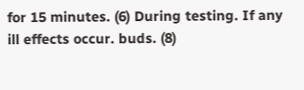for 15 minutes. (6) During testing. If any ill effects occur. buds. (8)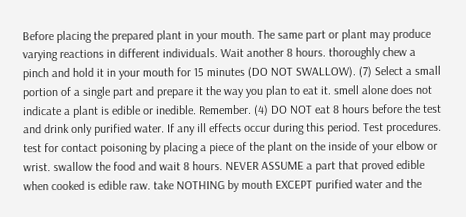Before placing the prepared plant in your mouth. The same part or plant may produce varying reactions in different individuals. Wait another 8 hours. thoroughly chew a pinch and hold it in your mouth for 15 minutes (DO NOT SWALLOW). (7) Select a small portion of a single part and prepare it the way you plan to eat it. smell alone does not indicate a plant is edible or inedible. Remember. (4) DO NOT eat 8 hours before the test and drink only purified water. If any ill effects occur during this period. Test procedures. test for contact poisoning by placing a piece of the plant on the inside of your elbow or wrist. swallow the food and wait 8 hours. NEVER ASSUME a part that proved edible when cooked is edible raw. take NOTHING by mouth EXCEPT purified water and the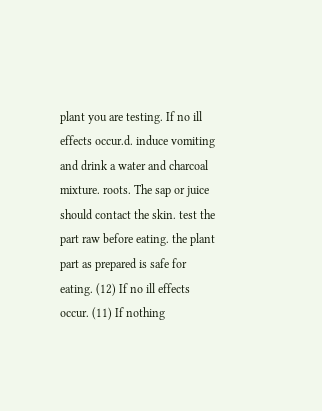plant you are testing. If no ill effects occur.d. induce vomiting and drink a water and charcoal mixture. roots. The sap or juice should contact the skin. test the part raw before eating. the plant part as prepared is safe for eating. (12) If no ill effects occur. (11) If nothing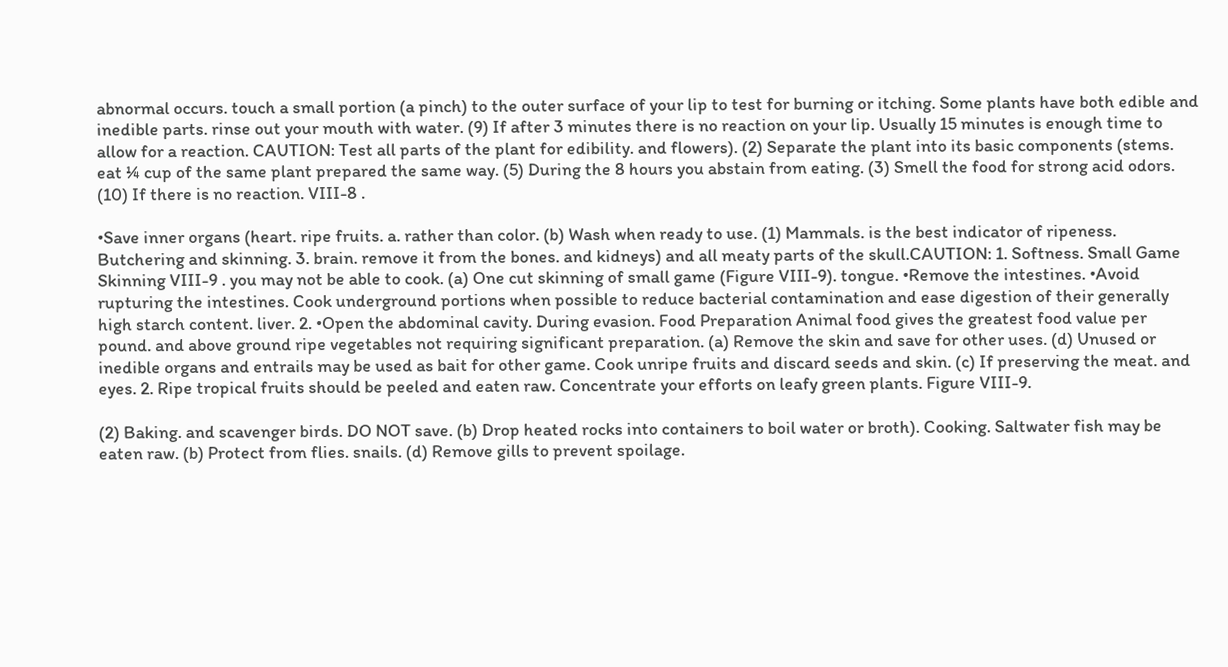abnormal occurs. touch a small portion (a pinch) to the outer surface of your lip to test for burning or itching. Some plants have both edible and inedible parts. rinse out your mouth with water. (9) If after 3 minutes there is no reaction on your lip. Usually 15 minutes is enough time to allow for a reaction. CAUTION: Test all parts of the plant for edibility. and flowers). (2) Separate the plant into its basic components (stems. eat ¼ cup of the same plant prepared the same way. (5) During the 8 hours you abstain from eating. (3) Smell the food for strong acid odors. (10) If there is no reaction. VIII-8 .

•Save inner organs (heart. ripe fruits. a. rather than color. (b) Wash when ready to use. (1) Mammals. is the best indicator of ripeness. Butchering and skinning. 3. brain. remove it from the bones. and kidneys) and all meaty parts of the skull.CAUTION: 1. Softness. Small Game Skinning VIII-9 . you may not be able to cook. (a) One cut skinning of small game (Figure VIII-9). tongue. •Remove the intestines. •Avoid rupturing the intestines. Cook underground portions when possible to reduce bacterial contamination and ease digestion of their generally high starch content. liver. 2. •Open the abdominal cavity. During evasion. Food Preparation Animal food gives the greatest food value per pound. and above ground ripe vegetables not requiring significant preparation. (a) Remove the skin and save for other uses. (d) Unused or inedible organs and entrails may be used as bait for other game. Cook unripe fruits and discard seeds and skin. (c) If preserving the meat. and eyes. 2. Ripe tropical fruits should be peeled and eaten raw. Concentrate your efforts on leafy green plants. Figure VIII-9.

(2) Baking. and scavenger birds. DO NOT save. (b) Drop heated rocks into containers to boil water or broth). Cooking. Saltwater fish may be eaten raw. (b) Protect from flies. snails. (d) Remove gills to prevent spoilage.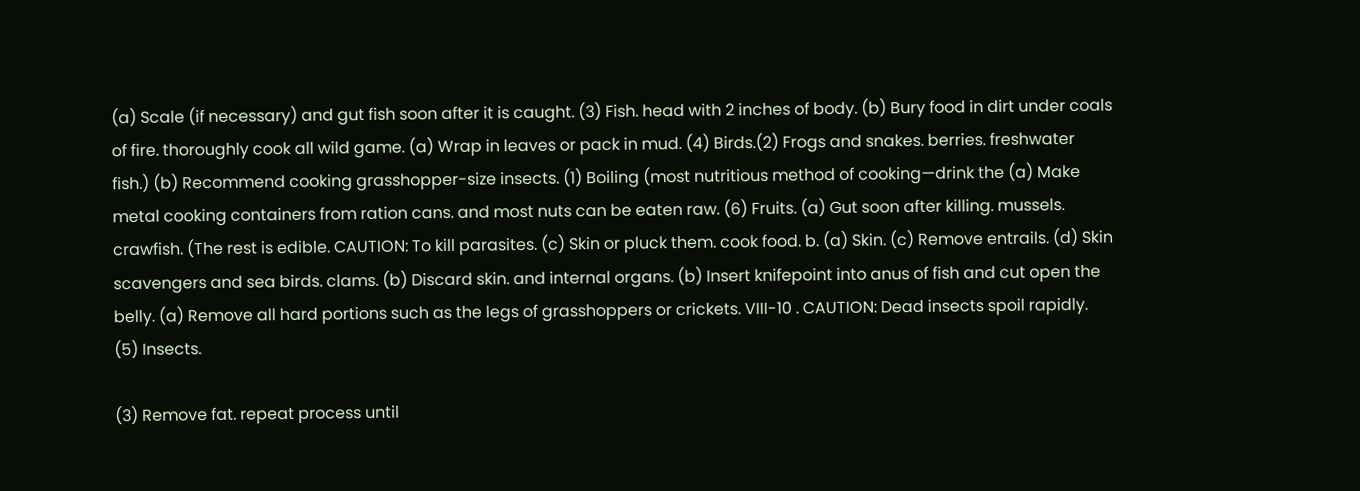(a) Scale (if necessary) and gut fish soon after it is caught. (3) Fish. head with 2 inches of body. (b) Bury food in dirt under coals of fire. thoroughly cook all wild game. (a) Wrap in leaves or pack in mud. (4) Birds.(2) Frogs and snakes. berries. freshwater fish.) (b) Recommend cooking grasshopper-size insects. (1) Boiling (most nutritious method of cooking—drink the (a) Make metal cooking containers from ration cans. and most nuts can be eaten raw. (6) Fruits. (a) Gut soon after killing. mussels. crawfish. (The rest is edible. CAUTION: To kill parasites. (c) Skin or pluck them. cook food. b. (a) Skin. (c) Remove entrails. (d) Skin scavengers and sea birds. clams. (b) Discard skin. and internal organs. (b) Insert knifepoint into anus of fish and cut open the belly. (a) Remove all hard portions such as the legs of grasshoppers or crickets. VIII-10 . CAUTION: Dead insects spoil rapidly. (5) Insects.

(3) Remove fat. repeat process until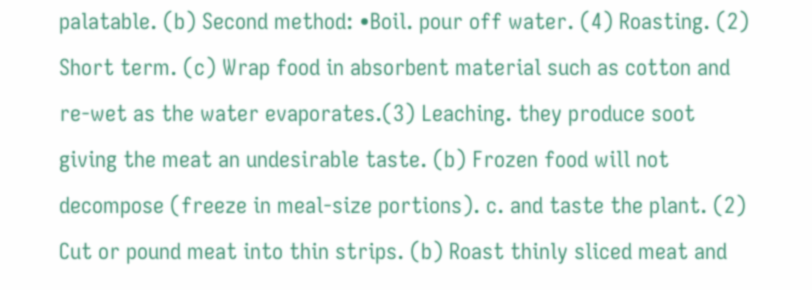palatable. (b) Second method: •Boil. pour off water. (4) Roasting. (2) Short term. (c) Wrap food in absorbent material such as cotton and re-wet as the water evaporates.(3) Leaching. they produce soot giving the meat an undesirable taste. (b) Frozen food will not decompose (freeze in meal-size portions). c. and taste the plant. (2) Cut or pound meat into thin strips. (b) Roast thinly sliced meat and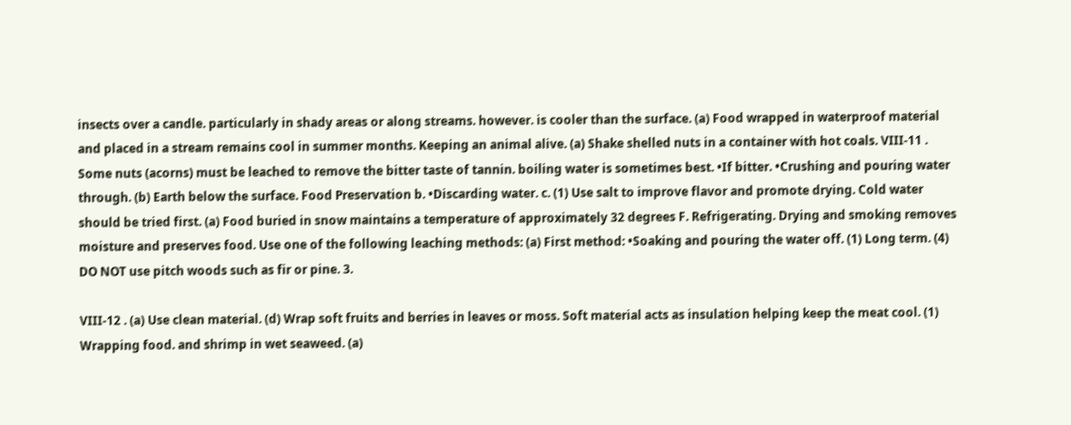insects over a candle. particularly in shady areas or along streams. however. is cooler than the surface. (a) Food wrapped in waterproof material and placed in a stream remains cool in summer months. Keeping an animal alive. (a) Shake shelled nuts in a container with hot coals. VIII-11 . Some nuts (acorns) must be leached to remove the bitter taste of tannin. boiling water is sometimes best. •If bitter. •Crushing and pouring water through. (b) Earth below the surface. Food Preservation b. •Discarding water. c. (1) Use salt to improve flavor and promote drying. Cold water should be tried first. (a) Food buried in snow maintains a temperature of approximately 32 degrees F. Refrigerating. Drying and smoking removes moisture and preserves food. Use one of the following leaching methods: (a) First method: •Soaking and pouring the water off. (1) Long term. (4) DO NOT use pitch woods such as fir or pine. 3.

VIII-12 . (a) Use clean material. (d) Wrap soft fruits and berries in leaves or moss. Soft material acts as insulation helping keep the meat cool. (1) Wrapping food. and shrimp in wet seaweed. (a)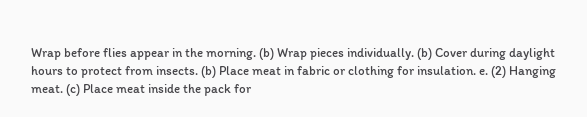Wrap before flies appear in the morning. (b) Wrap pieces individually. (b) Cover during daylight hours to protect from insects. (b) Place meat in fabric or clothing for insulation. e. (2) Hanging meat. (c) Place meat inside the pack for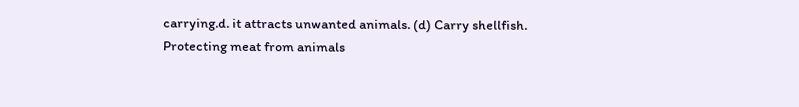carrying.d. it attracts unwanted animals. (d) Carry shellfish. Protecting meat from animals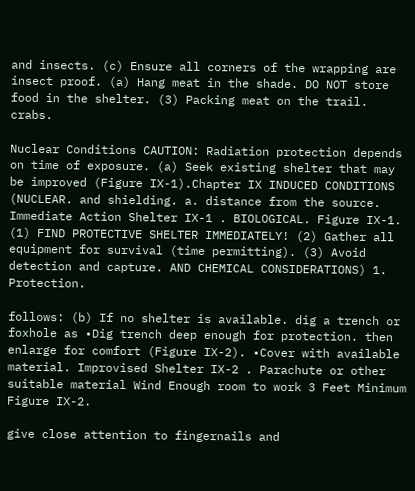and insects. (c) Ensure all corners of the wrapping are insect proof. (a) Hang meat in the shade. DO NOT store food in the shelter. (3) Packing meat on the trail. crabs.

Nuclear Conditions CAUTION: Radiation protection depends on time of exposure. (a) Seek existing shelter that may be improved (Figure IX-1).Chapter IX INDUCED CONDITIONS (NUCLEAR. and shielding. a. distance from the source. Immediate Action Shelter IX-1 . BIOLOGICAL. Figure IX-1. (1) FIND PROTECTIVE SHELTER IMMEDIATELY! (2) Gather all equipment for survival (time permitting). (3) Avoid detection and capture. AND CHEMICAL CONSIDERATIONS) 1. Protection.

follows: (b) If no shelter is available. dig a trench or foxhole as •Dig trench deep enough for protection. then enlarge for comfort (Figure IX-2). •Cover with available material. Improvised Shelter IX-2 . Parachute or other suitable material Wind Enough room to work 3 Feet Minimum Figure IX-2.

give close attention to fingernails and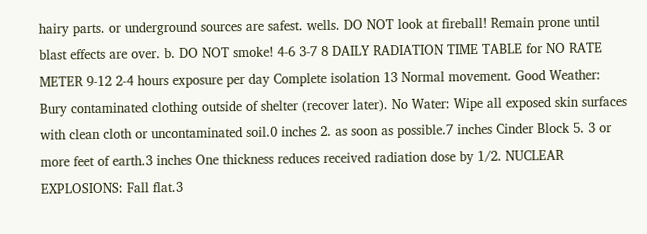hairy parts. or underground sources are safest. wells. DO NOT look at fireball! Remain prone until blast effects are over. b. DO NOT smoke! 4-6 3-7 8 DAILY RADIATION TIME TABLE for NO RATE METER 9-12 2-4 hours exposure per day Complete isolation 13 Normal movement. Good Weather: Bury contaminated clothing outside of shelter (recover later). No Water: Wipe all exposed skin surfaces with clean cloth or uncontaminated soil.0 inches 2. as soon as possible.7 inches Cinder Block 5. 3 or more feet of earth.3 inches One thickness reduces received radiation dose by 1/2. NUCLEAR EXPLOSIONS: Fall flat.3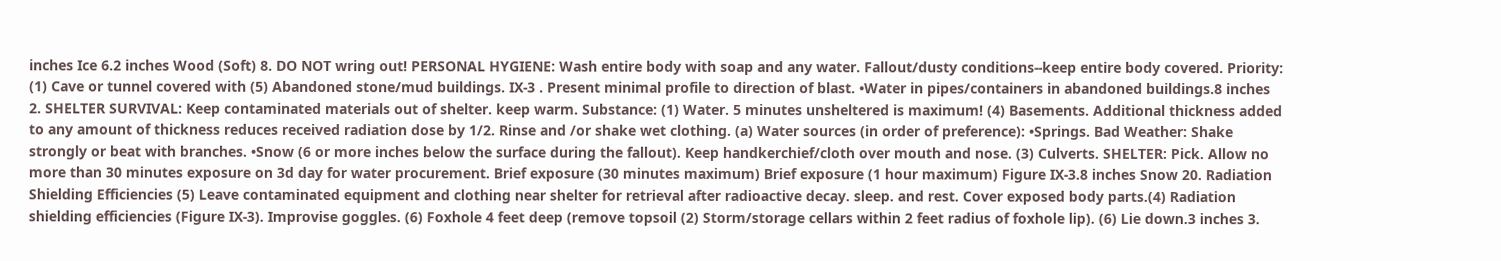inches Ice 6.2 inches Wood (Soft) 8. DO NOT wring out! PERSONAL HYGIENE: Wash entire body with soap and any water. Fallout/dusty conditions--keep entire body covered. Priority: (1) Cave or tunnel covered with (5) Abandoned stone/mud buildings. IX-3 . Present minimal profile to direction of blast. •Water in pipes/containers in abandoned buildings.8 inches 2. SHELTER SURVIVAL: Keep contaminated materials out of shelter. keep warm. Substance: (1) Water. 5 minutes unsheltered is maximum! (4) Basements. Additional thickness added to any amount of thickness reduces received radiation dose by 1/2. Rinse and /or shake wet clothing. (a) Water sources (in order of preference): •Springs. Bad Weather: Shake strongly or beat with branches. •Snow (6 or more inches below the surface during the fallout). Keep handkerchief/cloth over mouth and nose. (3) Culverts. SHELTER: Pick. Allow no more than 30 minutes exposure on 3d day for water procurement. Brief exposure (30 minutes maximum) Brief exposure (1 hour maximum) Figure IX-3.8 inches Snow 20. Radiation Shielding Efficiencies (5) Leave contaminated equipment and clothing near shelter for retrieval after radioactive decay. sleep. and rest. Cover exposed body parts.(4) Radiation shielding efficiencies (Figure IX-3). Improvise goggles. (6) Foxhole 4 feet deep (remove topsoil (2) Storm/storage cellars within 2 feet radius of foxhole lip). (6) Lie down.3 inches 3.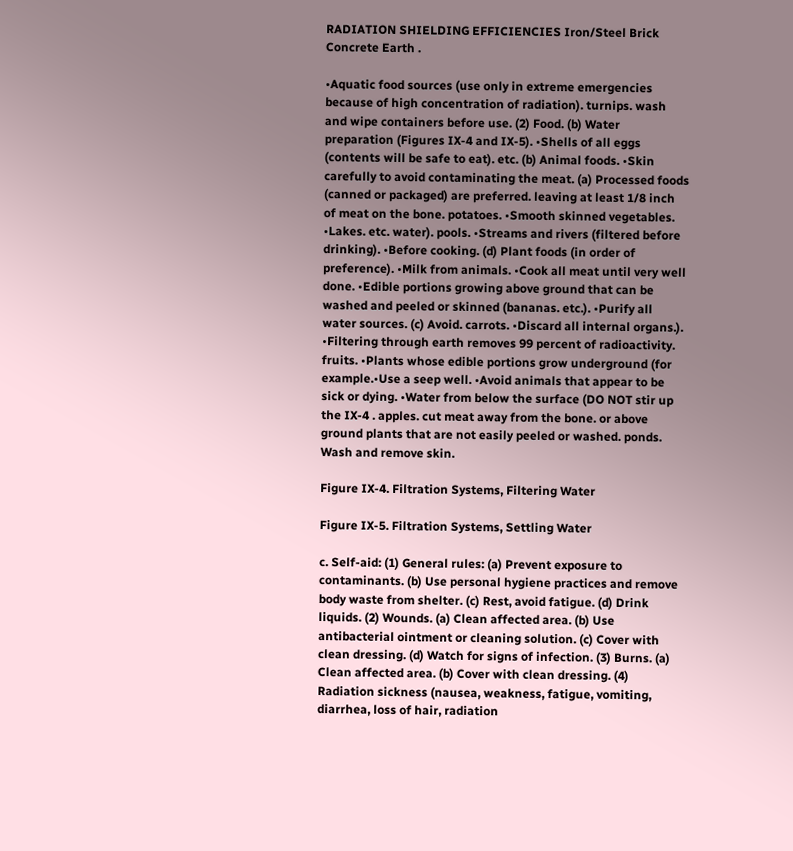RADIATION SHIELDING EFFICIENCIES Iron/Steel Brick Concrete Earth .

•Aquatic food sources (use only in extreme emergencies because of high concentration of radiation). turnips. wash and wipe containers before use. (2) Food. (b) Water preparation (Figures IX-4 and IX-5). •Shells of all eggs (contents will be safe to eat). etc. (b) Animal foods. •Skin carefully to avoid contaminating the meat. (a) Processed foods (canned or packaged) are preferred. leaving at least 1/8 inch of meat on the bone. potatoes. •Smooth skinned vegetables. •Lakes. etc. water). pools. •Streams and rivers (filtered before drinking). •Before cooking. (d) Plant foods (in order of preference). •Milk from animals. •Cook all meat until very well done. •Edible portions growing above ground that can be washed and peeled or skinned (bananas. etc.). •Purify all water sources. (c) Avoid. carrots. •Discard all internal organs.). •Filtering through earth removes 99 percent of radioactivity. fruits. •Plants whose edible portions grow underground (for example.•Use a seep well. •Avoid animals that appear to be sick or dying. •Water from below the surface (DO NOT stir up the IX-4 . apples. cut meat away from the bone. or above ground plants that are not easily peeled or washed. ponds. Wash and remove skin.

Figure IX-4. Filtration Systems, Filtering Water

Figure IX-5. Filtration Systems, Settling Water

c. Self-aid: (1) General rules: (a) Prevent exposure to contaminants. (b) Use personal hygiene practices and remove body waste from shelter. (c) Rest, avoid fatigue. (d) Drink liquids. (2) Wounds. (a) Clean affected area. (b) Use antibacterial ointment or cleaning solution. (c) Cover with clean dressing. (d) Watch for signs of infection. (3) Burns. (a) Clean affected area. (b) Cover with clean dressing. (4) Radiation sickness (nausea, weakness, fatigue, vomiting, diarrhea, loss of hair, radiation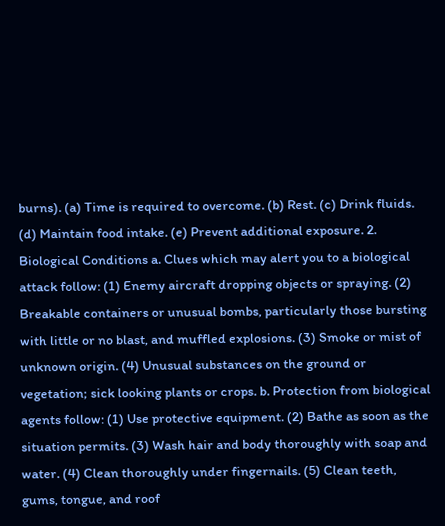burns). (a) Time is required to overcome. (b) Rest. (c) Drink fluids. (d) Maintain food intake. (e) Prevent additional exposure. 2. Biological Conditions a. Clues which may alert you to a biological attack follow: (1) Enemy aircraft dropping objects or spraying. (2) Breakable containers or unusual bombs, particularly those bursting with little or no blast, and muffled explosions. (3) Smoke or mist of unknown origin. (4) Unusual substances on the ground or vegetation; sick looking plants or crops. b. Protection from biological agents follow: (1) Use protective equipment. (2) Bathe as soon as the situation permits. (3) Wash hair and body thoroughly with soap and water. (4) Clean thoroughly under fingernails. (5) Clean teeth, gums, tongue, and roof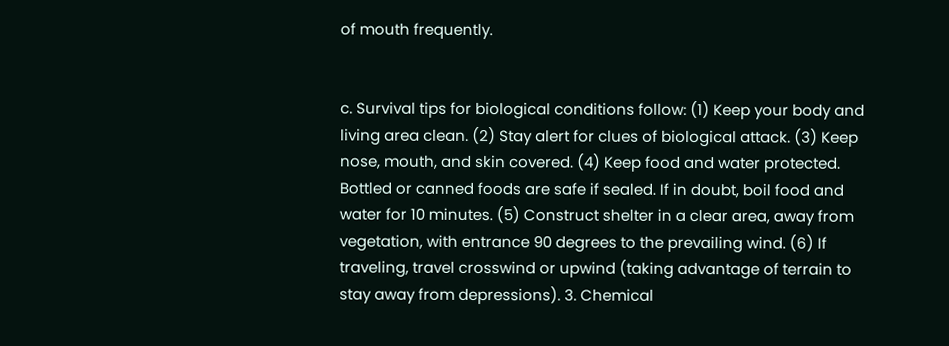of mouth frequently.


c. Survival tips for biological conditions follow: (1) Keep your body and living area clean. (2) Stay alert for clues of biological attack. (3) Keep nose, mouth, and skin covered. (4) Keep food and water protected. Bottled or canned foods are safe if sealed. If in doubt, boil food and water for 10 minutes. (5) Construct shelter in a clear area, away from vegetation, with entrance 90 degrees to the prevailing wind. (6) If traveling, travel crosswind or upwind (taking advantage of terrain to stay away from depressions). 3. Chemical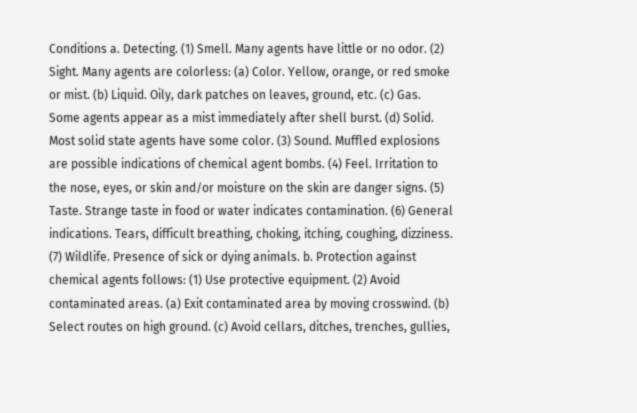Conditions a. Detecting. (1) Smell. Many agents have little or no odor. (2) Sight. Many agents are colorless: (a) Color. Yellow, orange, or red smoke or mist. (b) Liquid. Oily, dark patches on leaves, ground, etc. (c) Gas. Some agents appear as a mist immediately after shell burst. (d) Solid. Most solid state agents have some color. (3) Sound. Muffled explosions are possible indications of chemical agent bombs. (4) Feel. Irritation to the nose, eyes, or skin and/or moisture on the skin are danger signs. (5) Taste. Strange taste in food or water indicates contamination. (6) General indications. Tears, difficult breathing, choking, itching, coughing, dizziness. (7) Wildlife. Presence of sick or dying animals. b. Protection against chemical agents follows: (1) Use protective equipment. (2) Avoid contaminated areas. (a) Exit contaminated area by moving crosswind. (b) Select routes on high ground. (c) Avoid cellars, ditches, trenches, gullies,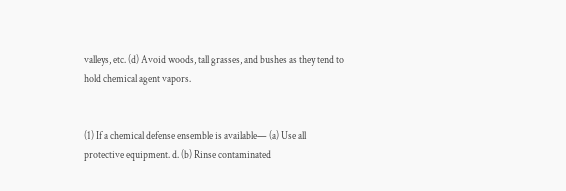valleys, etc. (d) Avoid woods, tall grasses, and bushes as they tend to hold chemical agent vapors.


(1) If a chemical defense ensemble is available— (a) Use all protective equipment. d. (b) Rinse contaminated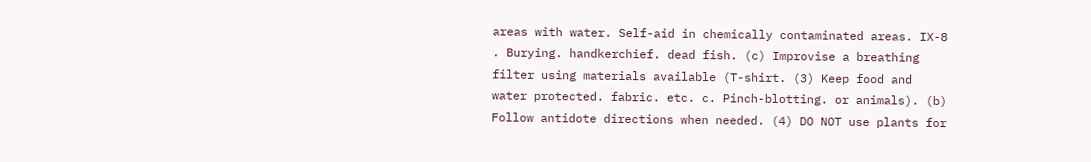areas with water. Self-aid in chemically contaminated areas. IX-8 . Burying. handkerchief. dead fish. (c) Improvise a breathing filter using materials available (T-shirt. (3) Keep food and water protected. fabric. etc. c. Pinch-blotting. or animals). (b) Follow antidote directions when needed. (4) DO NOT use plants for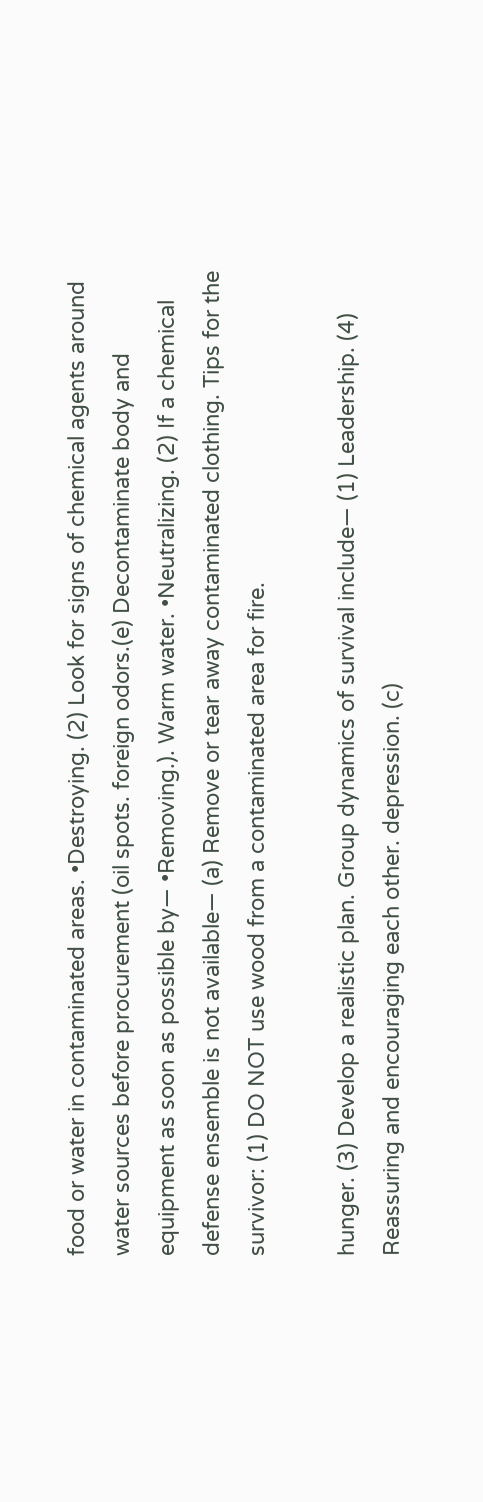food or water in contaminated areas. •Destroying. (2) Look for signs of chemical agents around water sources before procurement (oil spots. foreign odors.(e) Decontaminate body and equipment as soon as possible by— •Removing.). Warm water. •Neutralizing. (2) If a chemical defense ensemble is not available— (a) Remove or tear away contaminated clothing. Tips for the survivor: (1) DO NOT use wood from a contaminated area for fire.

hunger. (3) Develop a realistic plan. Group dynamics of survival include— (1) Leadership. (4) Reassuring and encouraging each other. depression. (c)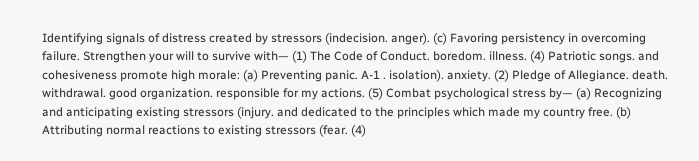Identifying signals of distress created by stressors (indecision. anger). (c) Favoring persistency in overcoming failure. Strengthen your will to survive with— (1) The Code of Conduct. boredom. illness. (4) Patriotic songs. and cohesiveness promote high morale: (a) Preventing panic. A-1 . isolation). anxiety. (2) Pledge of Allegiance. death. withdrawal. good organization. responsible for my actions. (5) Combat psychological stress by— (a) Recognizing and anticipating existing stressors (injury. and dedicated to the principles which made my country free. (b) Attributing normal reactions to existing stressors (fear. (4)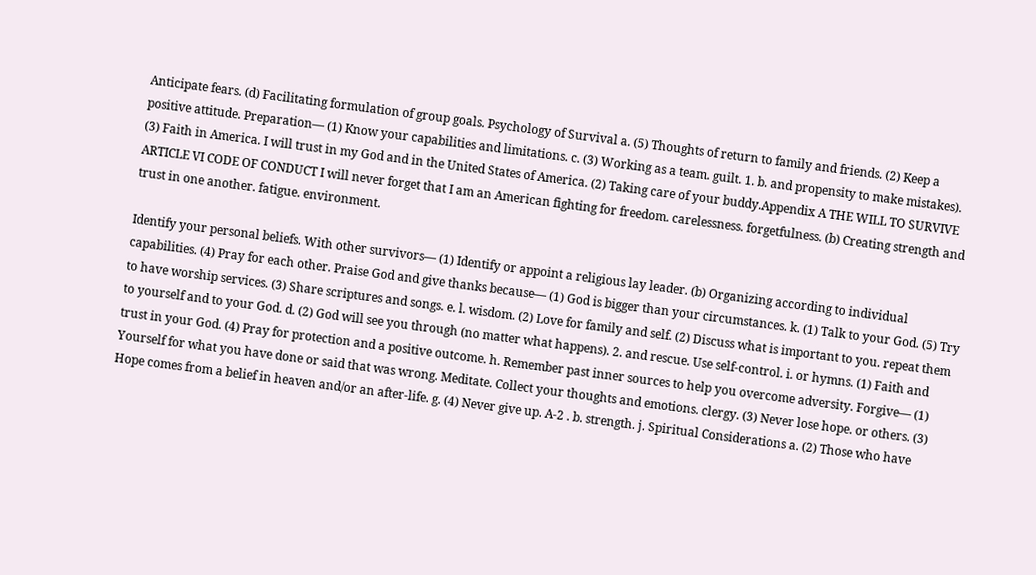Anticipate fears. (d) Facilitating formulation of group goals. Psychology of Survival a. (5) Thoughts of return to family and friends. (2) Keep a positive attitude. Preparation— (1) Know your capabilities and limitations. c. (3) Working as a team. guilt. 1. b. and propensity to make mistakes). (3) Faith in America. I will trust in my God and in the United States of America. (2) Taking care of your buddy.Appendix A THE WILL TO SURVIVE ARTICLE VI CODE OF CONDUCT I will never forget that I am an American fighting for freedom. carelessness. forgetfulness. (b) Creating strength and trust in one another. fatigue. environment.

Identify your personal beliefs. With other survivors— (1) Identify or appoint a religious lay leader. (b) Organizing according to individual capabilities. (4) Pray for each other. Praise God and give thanks because— (1) God is bigger than your circumstances. k. (1) Talk to your God. (5) Try to have worship services. (3) Share scriptures and songs. e. l. wisdom. (2) Love for family and self. (2) Discuss what is important to you. repeat them to yourself and to your God. d. (2) God will see you through (no matter what happens). 2. and rescue. Use self-control. i. or hymns. (1) Faith and trust in your God. (4) Pray for protection and a positive outcome. h. Remember past inner sources to help you overcome adversity. Forgive— (1) Yourself for what you have done or said that was wrong. Meditate. Collect your thoughts and emotions. clergy. (3) Never lose hope. or others. (3) Hope comes from a belief in heaven and/or an after-life. g. (4) Never give up. A-2 . b. strength. j. Spiritual Considerations a. (2) Those who have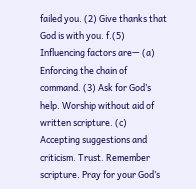failed you. (2) Give thanks that God is with you. f.(5) Influencing factors are— (a) Enforcing the chain of command. (3) Ask for God’s help. Worship without aid of written scripture. (c) Accepting suggestions and criticism. Trust. Remember scripture. Pray for your God’s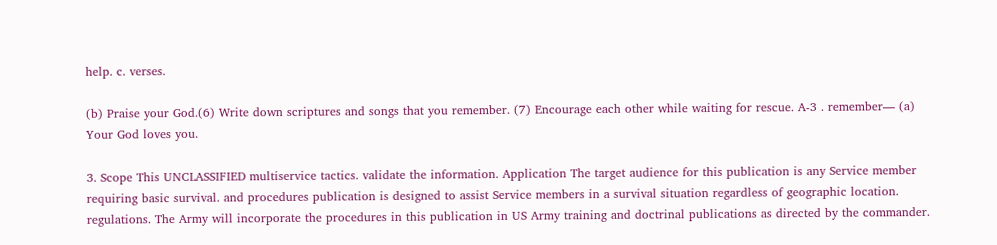help. c. verses.

(b) Praise your God.(6) Write down scriptures and songs that you remember. (7) Encourage each other while waiting for rescue. A-3 . remember— (a) Your God loves you.

3. Scope This UNCLASSIFIED multiservice tactics. validate the information. Application The target audience for this publication is any Service member requiring basic survival. and procedures publication is designed to assist Service members in a survival situation regardless of geographic location. regulations. The Army will incorporate the procedures in this publication in US Army training and doctrinal publications as directed by the commander.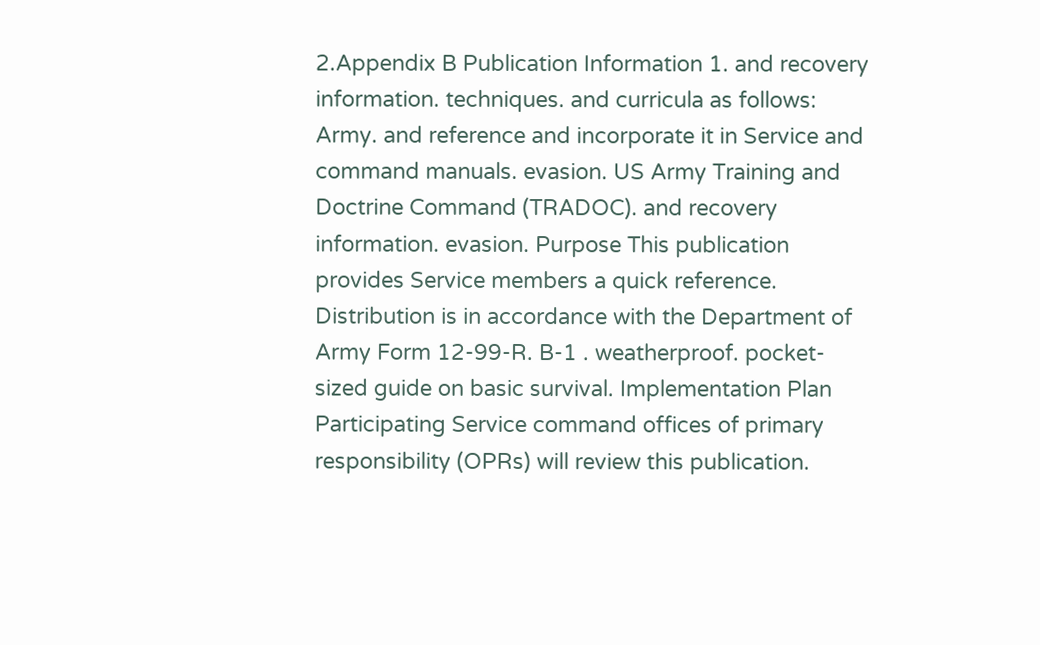2.Appendix B Publication Information 1. and recovery information. techniques. and curricula as follows: Army. and reference and incorporate it in Service and command manuals. evasion. US Army Training and Doctrine Command (TRADOC). and recovery information. evasion. Purpose This publication provides Service members a quick reference. Distribution is in accordance with the Department of Army Form 12-99-R. B-1 . weatherproof. pocket-sized guide on basic survival. Implementation Plan Participating Service command offices of primary responsibility (OPRs) will review this publication.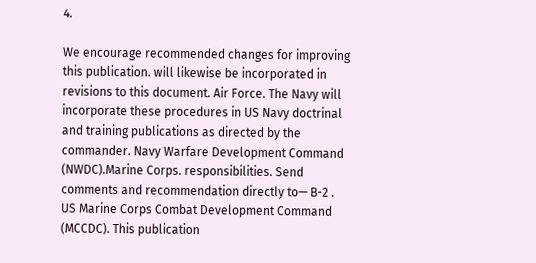4.

We encourage recommended changes for improving this publication. will likewise be incorporated in revisions to this document. Air Force. The Navy will incorporate these procedures in US Navy doctrinal and training publications as directed by the commander. Navy Warfare Development Command (NWDC).Marine Corps. responsibilities. Send comments and recommendation directly to— B-2 . US Marine Corps Combat Development Command (MCCDC). This publication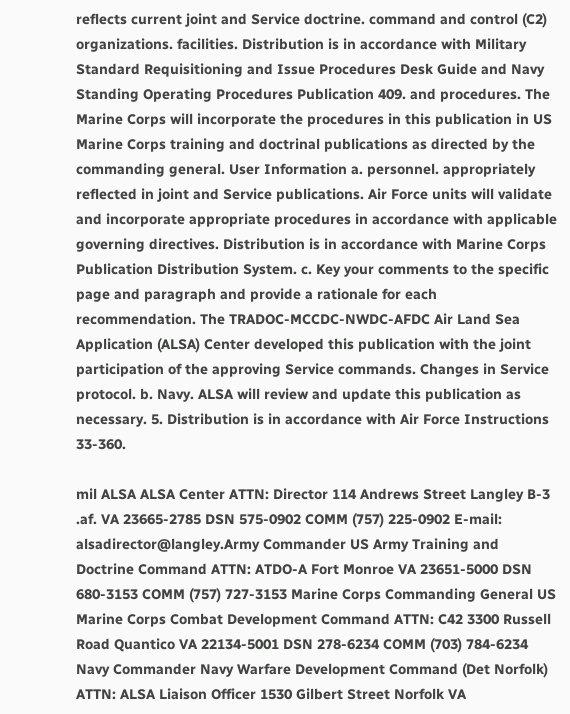reflects current joint and Service doctrine. command and control (C2) organizations. facilities. Distribution is in accordance with Military Standard Requisitioning and Issue Procedures Desk Guide and Navy Standing Operating Procedures Publication 409. and procedures. The Marine Corps will incorporate the procedures in this publication in US Marine Corps training and doctrinal publications as directed by the commanding general. User Information a. personnel. appropriately reflected in joint and Service publications. Air Force units will validate and incorporate appropriate procedures in accordance with applicable governing directives. Distribution is in accordance with Marine Corps Publication Distribution System. c. Key your comments to the specific page and paragraph and provide a rationale for each recommendation. The TRADOC-MCCDC-NWDC-AFDC Air Land Sea Application (ALSA) Center developed this publication with the joint participation of the approving Service commands. Changes in Service protocol. b. Navy. ALSA will review and update this publication as necessary. 5. Distribution is in accordance with Air Force Instructions 33-360.

mil ALSA ALSA Center ATTN: Director 114 Andrews Street Langley B-3 .af. VA 23665-2785 DSN 575-0902 COMM (757) 225-0902 E-mail: alsadirector@langley.Army Commander US Army Training and Doctrine Command ATTN: ATDO-A Fort Monroe VA 23651-5000 DSN 680-3153 COMM (757) 727-3153 Marine Corps Commanding General US Marine Corps Combat Development Command ATTN: C42 3300 Russell Road Quantico VA 22134-5001 DSN 278-6234 COMM (703) 784-6234 Navy Commander Navy Warfare Development Command (Det Norfolk) ATTN: ALSA Liaison Officer 1530 Gilbert Street Norfolk VA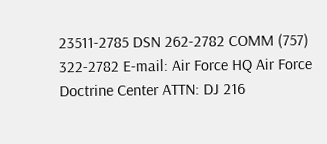23511-2785 DSN 262-2782 COMM (757) 322-2782 E-mail: Air Force HQ Air Force Doctrine Center ATTN: DJ 216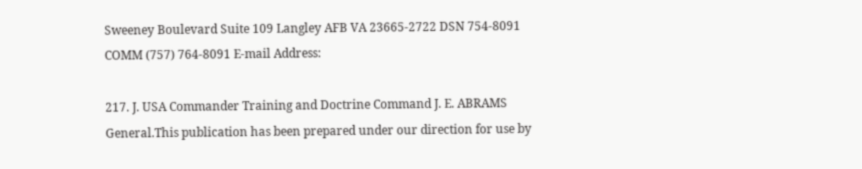Sweeney Boulevard Suite 109 Langley AFB VA 23665-2722 DSN 754-8091 COMM (757) 764-8091 E-mail Address:

217. J. USA Commander Training and Doctrine Command J. E. ABRAMS General.This publication has been prepared under our direction for use by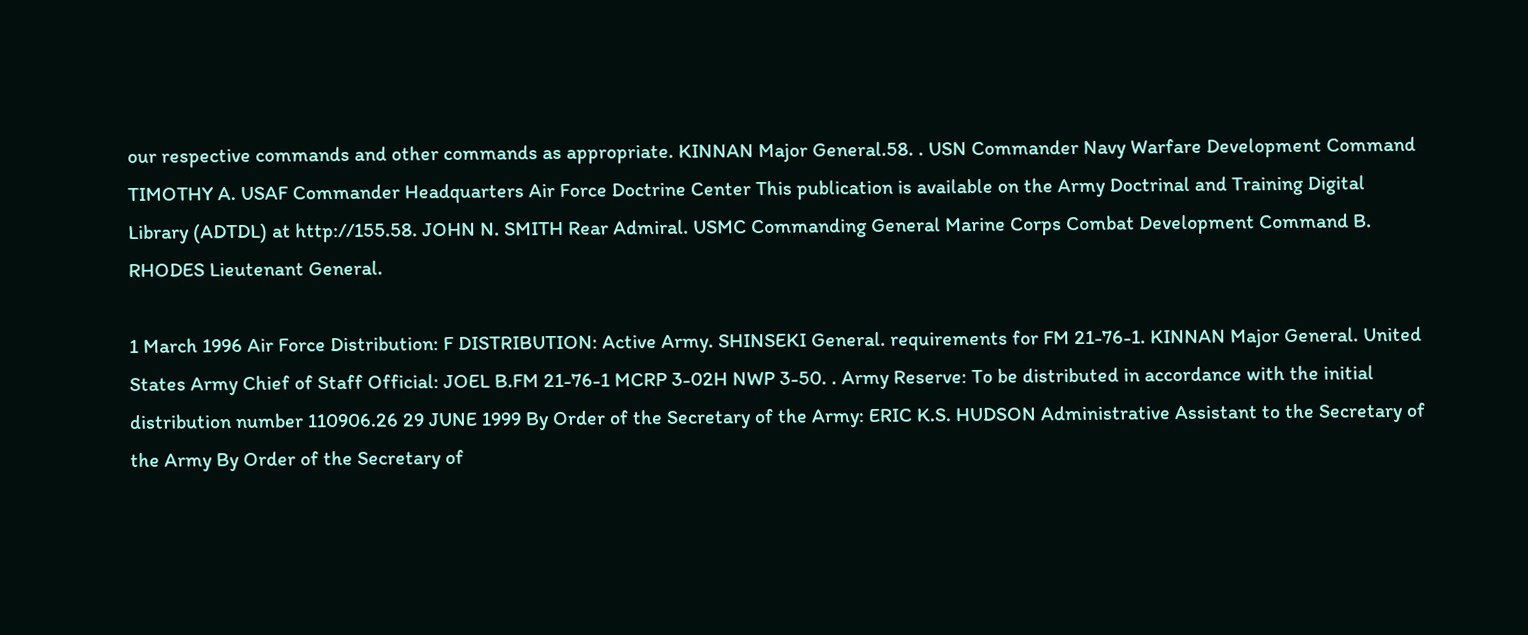our respective commands and other commands as appropriate. KINNAN Major General.58. . USN Commander Navy Warfare Development Command TIMOTHY A. USAF Commander Headquarters Air Force Doctrine Center This publication is available on the Army Doctrinal and Training Digital Library (ADTDL) at http://155.58. JOHN N. SMITH Rear Admiral. USMC Commanding General Marine Corps Combat Development Command B. RHODES Lieutenant General.

1 March 1996 Air Force Distribution: F DISTRIBUTION: Active Army. SHINSEKI General. requirements for FM 21-76-1. KINNAN Major General. United States Army Chief of Staff Official: JOEL B.FM 21-76-1 MCRP 3-02H NWP 3-50. . Army Reserve: To be distributed in accordance with the initial distribution number 110906.26 29 JUNE 1999 By Order of the Secretary of the Army: ERIC K.S. HUDSON Administrative Assistant to the Secretary of the Army By Order of the Secretary of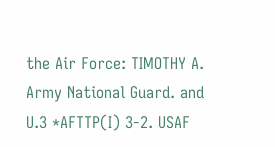the Air Force: TIMOTHY A. Army National Guard. and U.3 *AFTTP(I) 3-2. USAF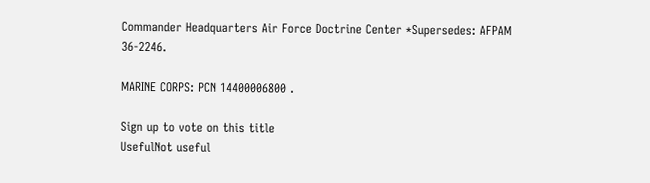Commander Headquarters Air Force Doctrine Center *Supersedes: AFPAM 36-2246.

MARINE CORPS: PCN 14400006800 .

Sign up to vote on this title
UsefulNot useful